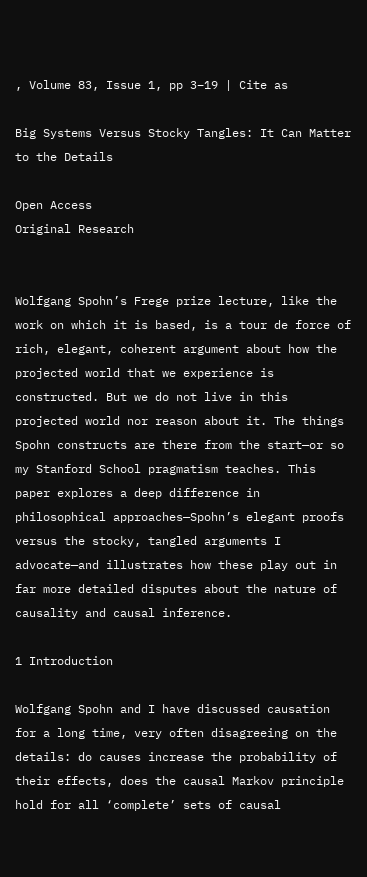, Volume 83, Issue 1, pp 3–19 | Cite as

Big Systems Versus Stocky Tangles: It Can Matter to the Details

Open Access
Original Research


Wolfgang Spohn’s Frege prize lecture, like the work on which it is based, is a tour de force of rich, elegant, coherent argument about how the projected world that we experience is constructed. But we do not live in this projected world nor reason about it. The things Spohn constructs are there from the start—or so my Stanford School pragmatism teaches. This paper explores a deep difference in philosophical approaches—Spohn’s elegant proofs versus the stocky, tangled arguments I advocate—and illustrates how these play out in far more detailed disputes about the nature of causality and causal inference.

1 Introduction

Wolfgang Spohn and I have discussed causation for a long time, very often disagreeing on the details: do causes increase the probability of their effects, does the causal Markov principle hold for all ‘complete’ sets of causal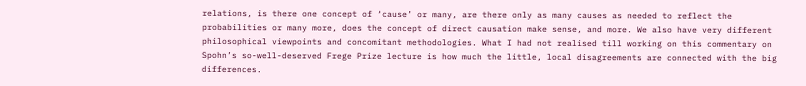relations, is there one concept of ‘cause’ or many, are there only as many causes as needed to reflect the probabilities or many more, does the concept of direct causation make sense, and more. We also have very different philosophical viewpoints and concomitant methodologies. What I had not realised till working on this commentary on Spohn’s so-well-deserved Frege Prize lecture is how much the little, local disagreements are connected with the big differences.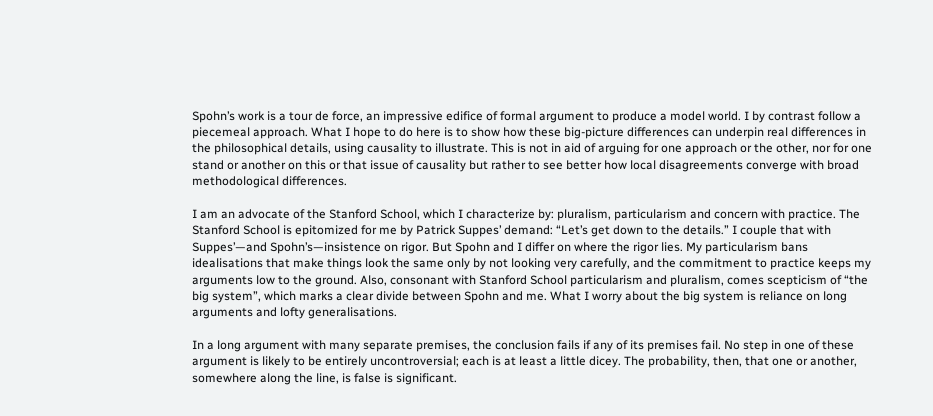Spohn’s work is a tour de force, an impressive edifice of formal argument to produce a model world. I by contrast follow a piecemeal approach. What I hope to do here is to show how these big-picture differences can underpin real differences in the philosophical details, using causality to illustrate. This is not in aid of arguing for one approach or the other, nor for one stand or another on this or that issue of causality but rather to see better how local disagreements converge with broad methodological differences.

I am an advocate of the Stanford School, which I characterize by: pluralism, particularism and concern with practice. The Stanford School is epitomized for me by Patrick Suppes’ demand: “Let’s get down to the details.” I couple that with Suppes’—and Spohn’s—insistence on rigor. But Spohn and I differ on where the rigor lies. My particularism bans idealisations that make things look the same only by not looking very carefully, and the commitment to practice keeps my arguments low to the ground. Also, consonant with Stanford School particularism and pluralism, comes scepticism of “the big system”, which marks a clear divide between Spohn and me. What I worry about the big system is reliance on long arguments and lofty generalisations.

In a long argument with many separate premises, the conclusion fails if any of its premises fail. No step in one of these argument is likely to be entirely uncontroversial; each is at least a little dicey. The probability, then, that one or another, somewhere along the line, is false is significant.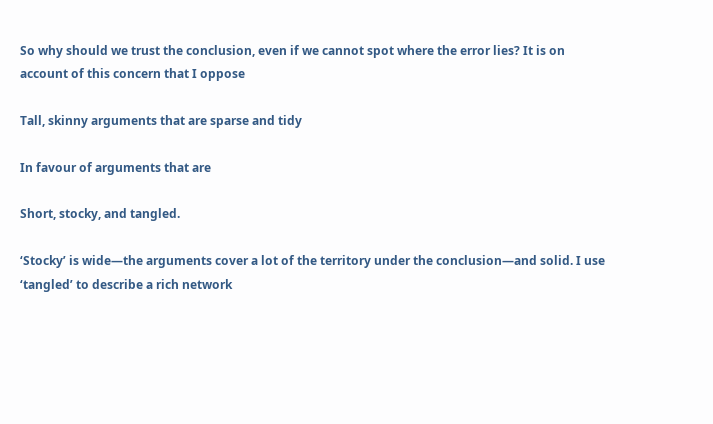So why should we trust the conclusion, even if we cannot spot where the error lies? It is on account of this concern that I oppose

Tall, skinny arguments that are sparse and tidy

In favour of arguments that are

Short, stocky, and tangled.

‘Stocky’ is wide—the arguments cover a lot of the territory under the conclusion—and solid. I use ‘tangled’ to describe a rich network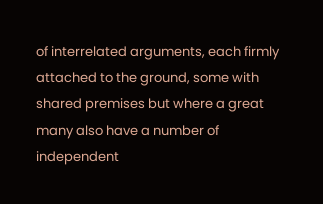of interrelated arguments, each firmly attached to the ground, some with shared premises but where a great many also have a number of independent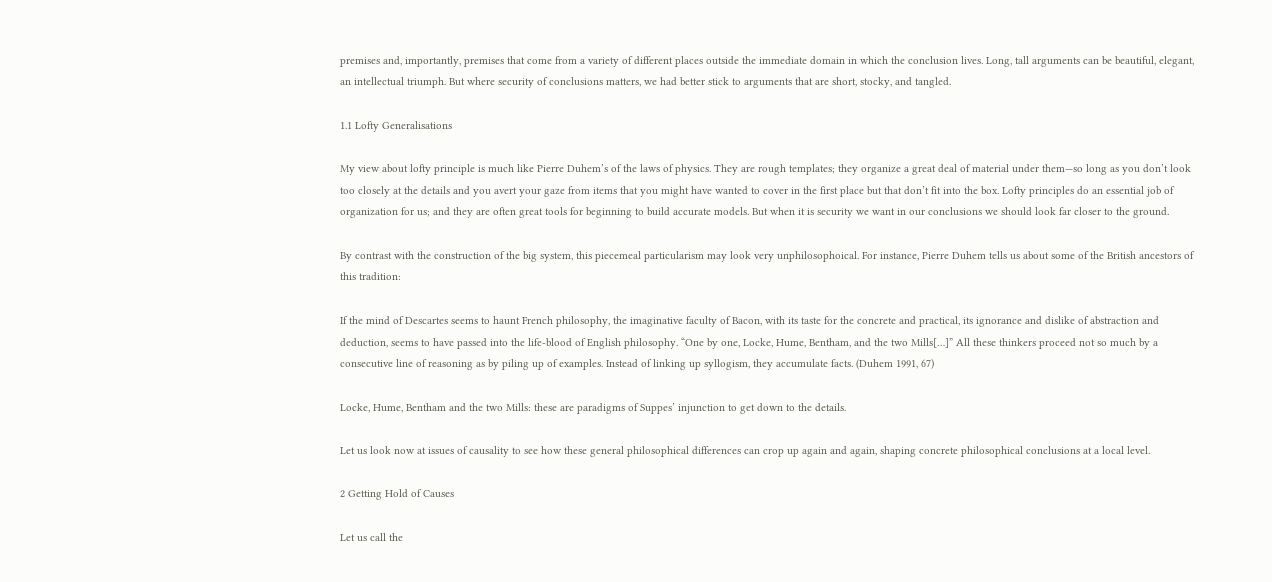premises and, importantly, premises that come from a variety of different places outside the immediate domain in which the conclusion lives. Long, tall arguments can be beautiful, elegant, an intellectual triumph. But where security of conclusions matters, we had better stick to arguments that are short, stocky, and tangled.

1.1 Lofty Generalisations

My view about lofty principle is much like Pierre Duhem’s of the laws of physics. They are rough templates; they organize a great deal of material under them—so long as you don’t look too closely at the details and you avert your gaze from items that you might have wanted to cover in the first place but that don’t fit into the box. Lofty principles do an essential job of organization for us; and they are often great tools for beginning to build accurate models. But when it is security we want in our conclusions we should look far closer to the ground.

By contrast with the construction of the big system, this piecemeal particularism may look very unphilosophoical. For instance, Pierre Duhem tells us about some of the British ancestors of this tradition:

If the mind of Descartes seems to haunt French philosophy, the imaginative faculty of Bacon, with its taste for the concrete and practical, its ignorance and dislike of abstraction and deduction, seems to have passed into the life-blood of English philosophy. “One by one, Locke, Hume, Bentham, and the two Mills[…]” All these thinkers proceed not so much by a consecutive line of reasoning as by piling up of examples. Instead of linking up syllogism, they accumulate facts. (Duhem 1991, 67)

Locke, Hume, Bentham and the two Mills: these are paradigms of Suppes’ injunction to get down to the details.

Let us look now at issues of causality to see how these general philosophical differences can crop up again and again, shaping concrete philosophical conclusions at a local level.

2 Getting Hold of Causes

Let us call the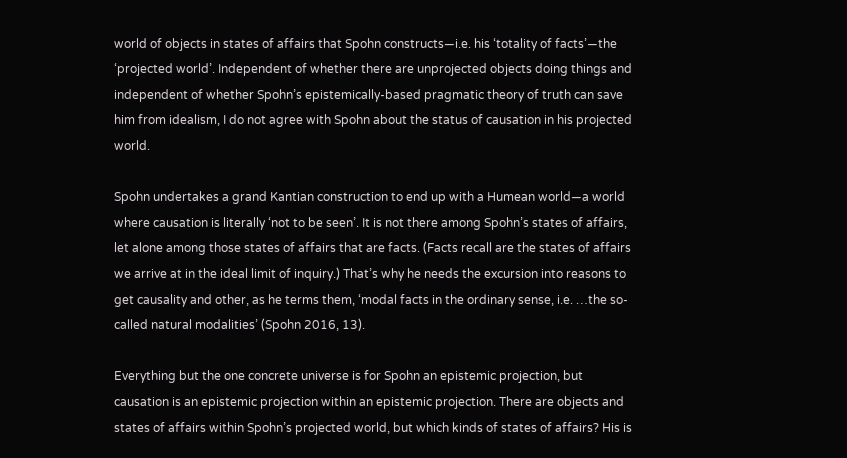world of objects in states of affairs that Spohn constructs—i.e. his ‘totality of facts’—the ‘projected world’. Independent of whether there are unprojected objects doing things and independent of whether Spohn’s epistemically-based pragmatic theory of truth can save him from idealism, I do not agree with Spohn about the status of causation in his projected world.

Spohn undertakes a grand Kantian construction to end up with a Humean world—a world where causation is literally ‘not to be seen’. It is not there among Spohn’s states of affairs, let alone among those states of affairs that are facts. (Facts recall are the states of affairs we arrive at in the ideal limit of inquiry.) That’s why he needs the excursion into reasons to get causality and other, as he terms them, ‘modal facts in the ordinary sense, i.e. …the so-called natural modalities’ (Spohn 2016, 13).

Everything but the one concrete universe is for Spohn an epistemic projection, but causation is an epistemic projection within an epistemic projection. There are objects and states of affairs within Spohn’s projected world, but which kinds of states of affairs? His is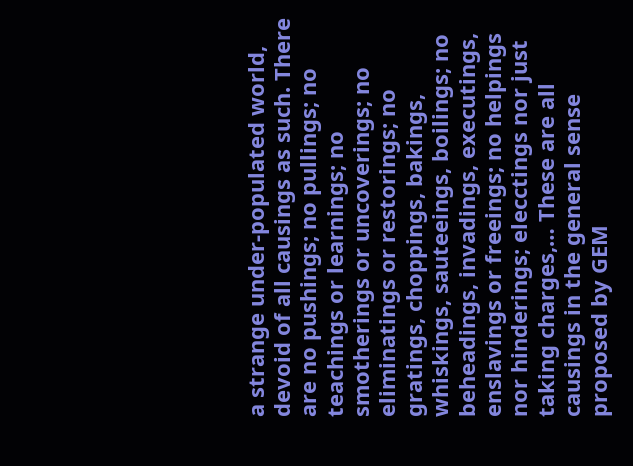a strange under-populated world, devoid of all causings as such. There are no pushings; no pullings; no teachings or learnings; no smotherings or uncoverings; no eliminatings or restorings; no gratings, choppings, bakings, whiskings, sauteeings, boilings; no beheadings, invadings, executings, enslavings or freeings; no helpings nor hinderings; elecctings nor just taking charges,… These are all causings in the general sense proposed by GEM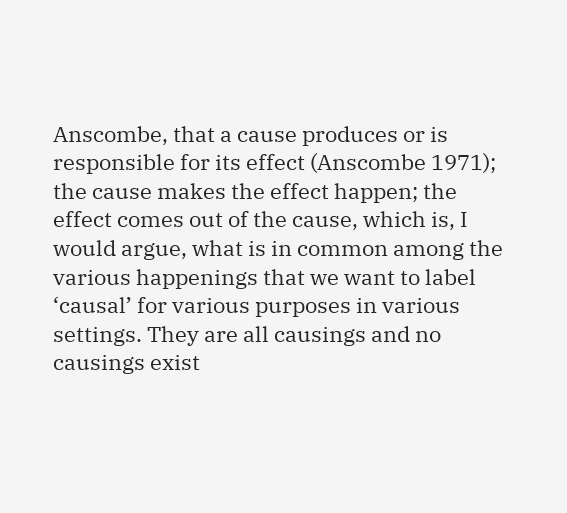Anscombe, that a cause produces or is responsible for its effect (Anscombe 1971); the cause makes the effect happen; the effect comes out of the cause, which is, I would argue, what is in common among the various happenings that we want to label ‘causal’ for various purposes in various settings. They are all causings and no causings exist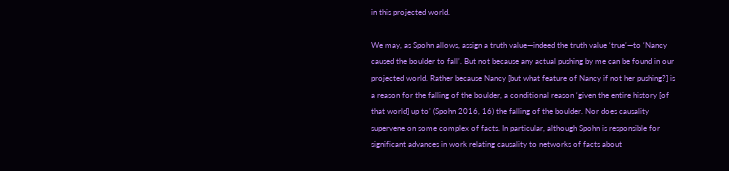in this projected world.

We may, as Spohn allows, assign a truth value—indeed the truth value ‘true’—to ‘Nancy caused the boulder to fall’. But not because any actual pushing by me can be found in our projected world. Rather because Nancy [but what feature of Nancy if not her pushing?] is a reason for the falling of the boulder, a conditional reason ‘given the entire history [of that world] up to’ (Spohn 2016, 16) the falling of the boulder. Nor does causality supervene on some complex of facts. In particular, although Spohn is responsible for significant advances in work relating causality to networks of facts about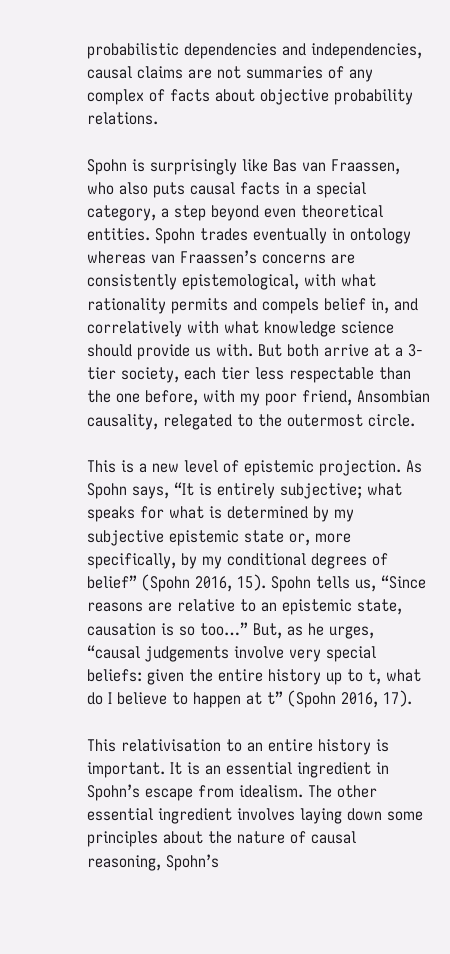probabilistic dependencies and independencies, causal claims are not summaries of any complex of facts about objective probability relations.

Spohn is surprisingly like Bas van Fraassen, who also puts causal facts in a special category, a step beyond even theoretical entities. Spohn trades eventually in ontology whereas van Fraassen’s concerns are consistently epistemological, with what rationality permits and compels belief in, and correlatively with what knowledge science should provide us with. But both arrive at a 3-tier society, each tier less respectable than the one before, with my poor friend, Ansombian causality, relegated to the outermost circle.

This is a new level of epistemic projection. As Spohn says, “It is entirely subjective; what speaks for what is determined by my subjective epistemic state or, more specifically, by my conditional degrees of belief” (Spohn 2016, 15). Spohn tells us, “Since reasons are relative to an epistemic state, causation is so too…” But, as he urges, “causal judgements involve very special beliefs: given the entire history up to t, what do I believe to happen at t” (Spohn 2016, 17).

This relativisation to an entire history is important. It is an essential ingredient in Spohn’s escape from idealism. The other essential ingredient involves laying down some principles about the nature of causal reasoning, Spohn’s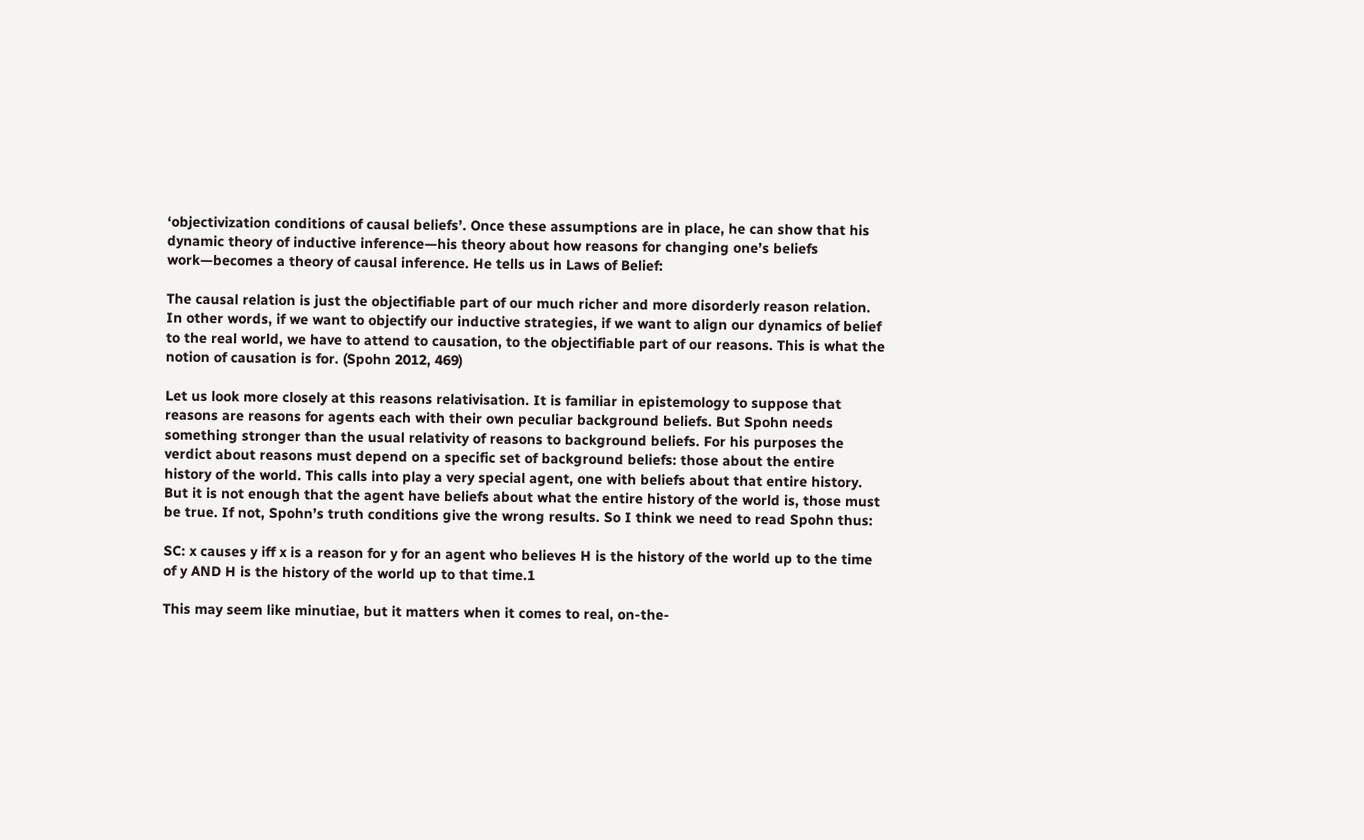‘objectivization conditions of causal beliefs’. Once these assumptions are in place, he can show that his dynamic theory of inductive inference—his theory about how reasons for changing one’s beliefs work—becomes a theory of causal inference. He tells us in Laws of Belief:

The causal relation is just the objectifiable part of our much richer and more disorderly reason relation. In other words, if we want to objectify our inductive strategies, if we want to align our dynamics of belief to the real world, we have to attend to causation, to the objectifiable part of our reasons. This is what the notion of causation is for. (Spohn 2012, 469)

Let us look more closely at this reasons relativisation. It is familiar in epistemology to suppose that reasons are reasons for agents each with their own peculiar background beliefs. But Spohn needs something stronger than the usual relativity of reasons to background beliefs. For his purposes the verdict about reasons must depend on a specific set of background beliefs: those about the entire history of the world. This calls into play a very special agent, one with beliefs about that entire history. But it is not enough that the agent have beliefs about what the entire history of the world is, those must be true. If not, Spohn’s truth conditions give the wrong results. So I think we need to read Spohn thus:

SC: x causes y iff x is a reason for y for an agent who believes H is the history of the world up to the time of y AND H is the history of the world up to that time.1

This may seem like minutiae, but it matters when it comes to real, on-the-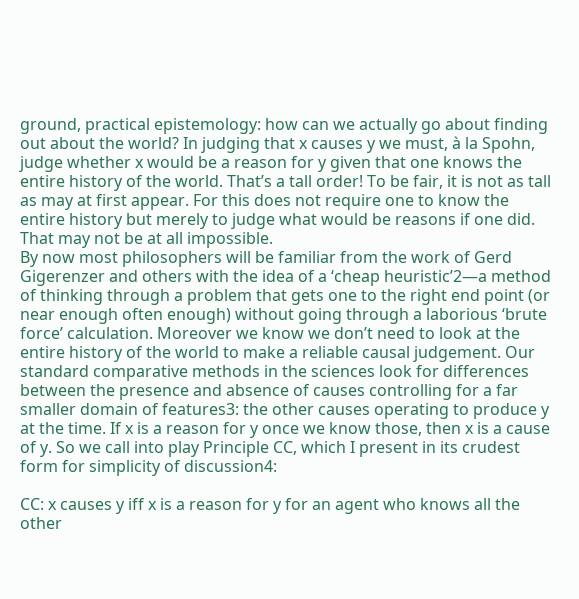ground, practical epistemology: how can we actually go about finding out about the world? In judging that x causes y we must, à la Spohn, judge whether x would be a reason for y given that one knows the entire history of the world. That’s a tall order! To be fair, it is not as tall as may at first appear. For this does not require one to know the entire history but merely to judge what would be reasons if one did. That may not be at all impossible.
By now most philosophers will be familiar from the work of Gerd Gigerenzer and others with the idea of a ‘cheap heuristic’2—a method of thinking through a problem that gets one to the right end point (or near enough often enough) without going through a laborious ‘brute force’ calculation. Moreover we know we don’t need to look at the entire history of the world to make a reliable causal judgement. Our standard comparative methods in the sciences look for differences between the presence and absence of causes controlling for a far smaller domain of features3: the other causes operating to produce y at the time. If x is a reason for y once we know those, then x is a cause of y. So we call into play Principle CC, which I present in its crudest form for simplicity of discussion4:

CC: x causes y iff x is a reason for y for an agent who knows all the other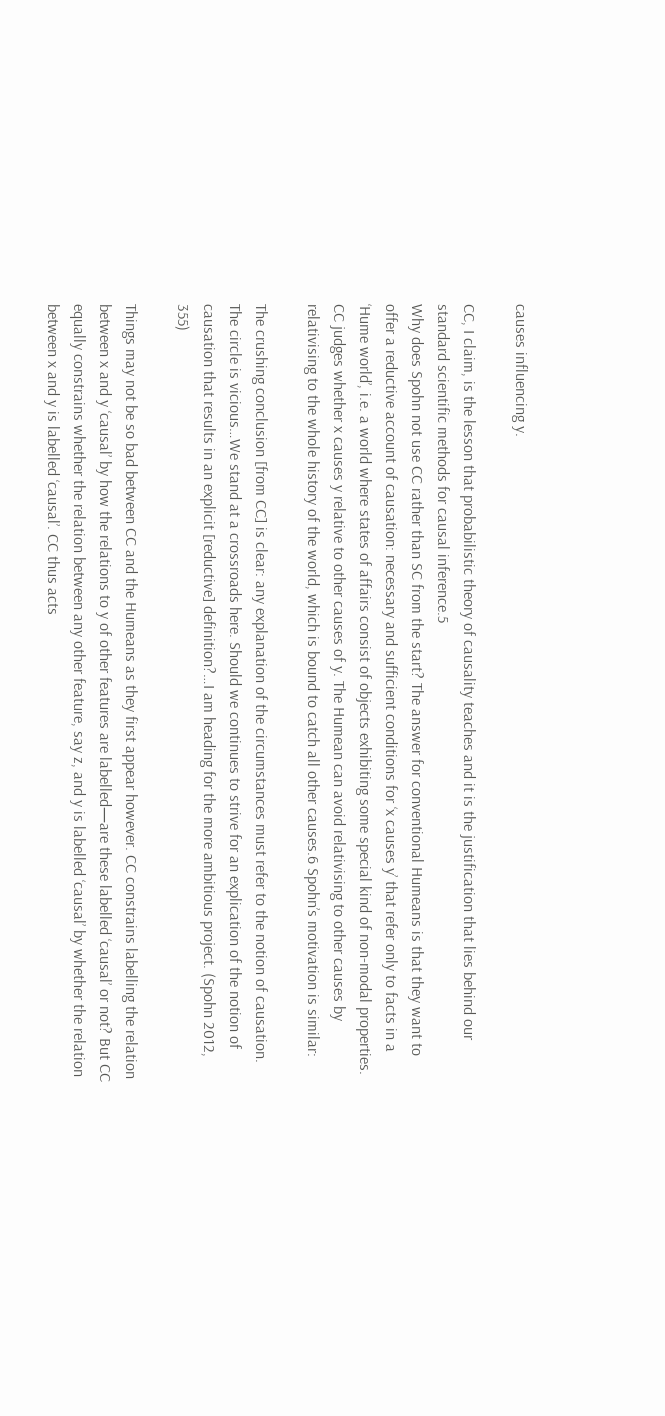causes influencing y.

CC, I claim, is the lesson that probabilistic theory of causality teaches and it is the justification that lies behind our standard scientific methods for causal inference.5
Why does Spohn not use CC rather than SC from the start? The answer for conventional Humeans is that they want to offer a reductive account of causation: necessary and sufficient conditions for ‘x causes y’ that refer only to facts in a ‘Hume world’, i.e. a world where states of affairs consist of objects exhibiting some special kind of non-modal properties. CC judges whether x causes y relative to other causes of y. The Humean can avoid relativising to other causes by relativising to the whole history of the world, which is bound to catch all other causes.6 Spohn’s motivation is similar:

The crushing conclusion [from CC] is clear: any explanation of the circumstances must refer to the notion of causation. The circle is vicious…We stand at a crossroads here. Should we continues to strive for an explication of the notion of causation that results in an explicit [reductive] definition?…I am heading for the more ambitious project. (Spohn 2012, 355)

Things may not be so bad between CC and the Humeans as they first appear however. CC constrains labelling the relation between x and y ‘causal’ by how the relations to y of other features are labelled—are these labelled ‘causal’ or not? But CC equally constrains whether the relation between any other feature, say z, and y is labelled ‘causal’ by whether the relation between x and y is labelled ‘causal’. CC thus acts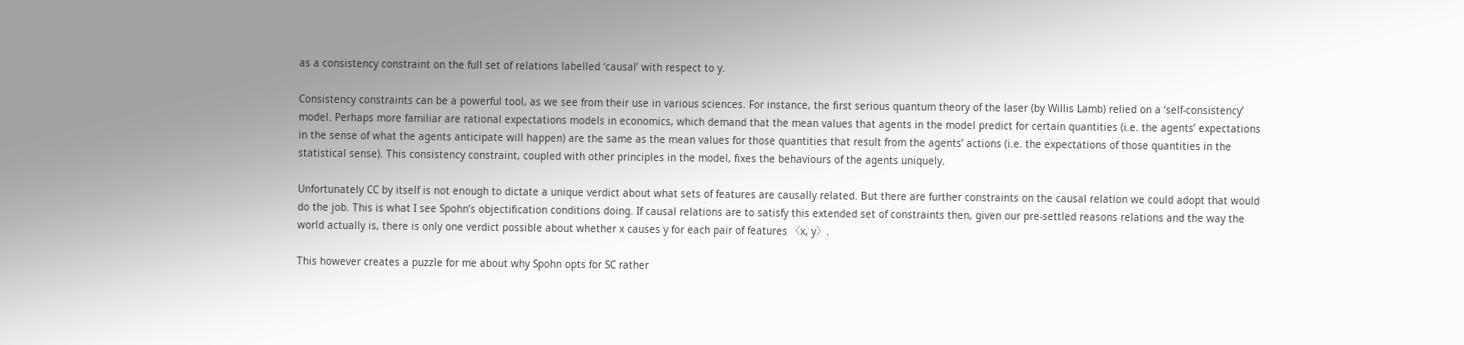as a consistency constraint on the full set of relations labelled ‘causal’ with respect to y.

Consistency constraints can be a powerful tool, as we see from their use in various sciences. For instance, the first serious quantum theory of the laser (by Willis Lamb) relied on a ‘self-consistency’ model. Perhaps more familiar are rational expectations models in economics, which demand that the mean values that agents in the model predict for certain quantities (i.e. the agents’ expectations in the sense of what the agents anticipate will happen) are the same as the mean values for those quantities that result from the agents’ actions (i.e. the expectations of those quantities in the statistical sense). This consistency constraint, coupled with other principles in the model, fixes the behaviours of the agents uniquely.

Unfortunately CC by itself is not enough to dictate a unique verdict about what sets of features are causally related. But there are further constraints on the causal relation we could adopt that would do the job. This is what I see Spohn’s objectification conditions doing. If causal relations are to satisfy this extended set of constraints then, given our pre-settled reasons relations and the way the world actually is, there is only one verdict possible about whether x causes y for each pair of features 〈x, y〉.

This however creates a puzzle for me about why Spohn opts for SC rather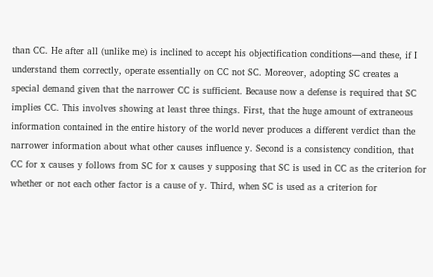than CC. He after all (unlike me) is inclined to accept his objectification conditions—and these, if I understand them correctly, operate essentially on CC not SC. Moreover, adopting SC creates a special demand given that the narrower CC is sufficient. Because now a defense is required that SC implies CC. This involves showing at least three things. First, that the huge amount of extraneous information contained in the entire history of the world never produces a different verdict than the narrower information about what other causes influence y. Second is a consistency condition, that CC for x causes y follows from SC for x causes y supposing that SC is used in CC as the criterion for whether or not each other factor is a cause of y. Third, when SC is used as a criterion for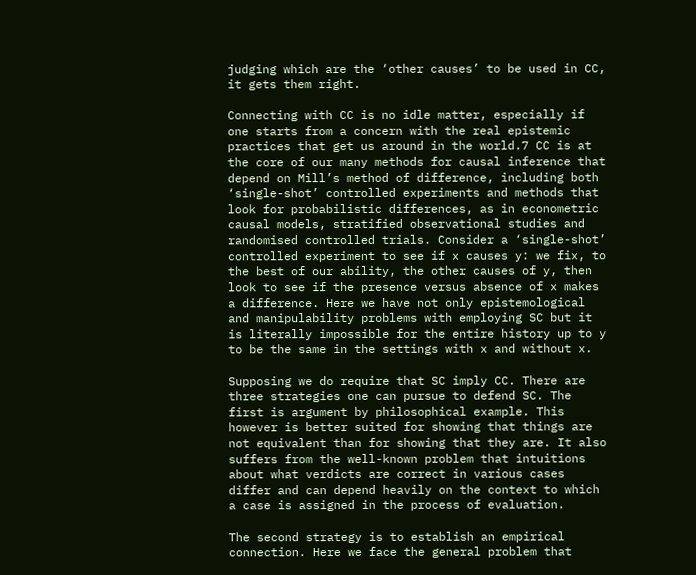judging which are the ‘other causes’ to be used in CC, it gets them right.

Connecting with CC is no idle matter, especially if one starts from a concern with the real epistemic practices that get us around in the world.7 CC is at the core of our many methods for causal inference that depend on Mill’s method of difference, including both ‘single-shot’ controlled experiments and methods that look for probabilistic differences, as in econometric causal models, stratified observational studies and randomised controlled trials. Consider a ‘single-shot’ controlled experiment to see if x causes y: we fix, to the best of our ability, the other causes of y, then look to see if the presence versus absence of x makes a difference. Here we have not only epistemological and manipulability problems with employing SC but it is literally impossible for the entire history up to y to be the same in the settings with x and without x.

Supposing we do require that SC imply CC. There are three strategies one can pursue to defend SC. The first is argument by philosophical example. This however is better suited for showing that things are not equivalent than for showing that they are. It also suffers from the well-known problem that intuitions about what verdicts are correct in various cases differ and can depend heavily on the context to which a case is assigned in the process of evaluation.

The second strategy is to establish an empirical connection. Here we face the general problem that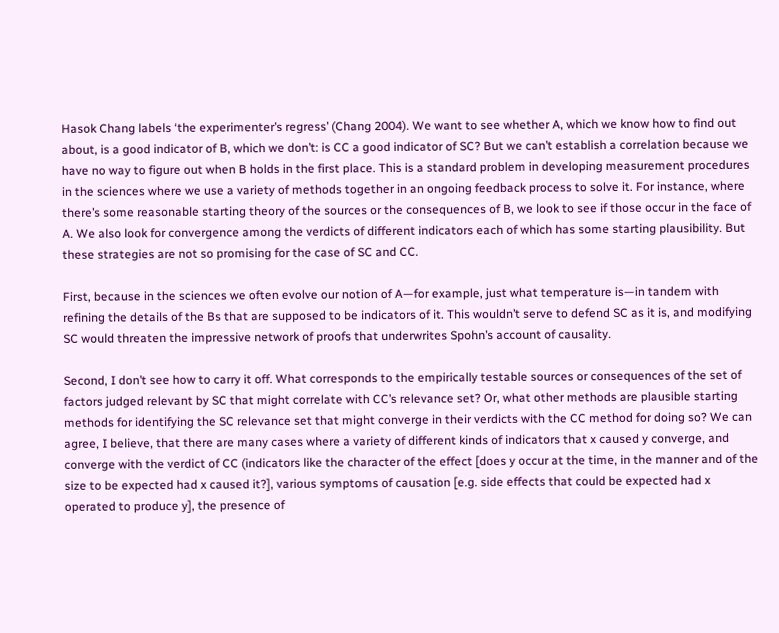Hasok Chang labels ‘the experimenter’s regress’ (Chang 2004). We want to see whether A, which we know how to find out about, is a good indicator of B, which we don’t: is CC a good indicator of SC? But we can’t establish a correlation because we have no way to figure out when B holds in the first place. This is a standard problem in developing measurement procedures in the sciences where we use a variety of methods together in an ongoing feedback process to solve it. For instance, where there’s some reasonable starting theory of the sources or the consequences of B, we look to see if those occur in the face of A. We also look for convergence among the verdicts of different indicators each of which has some starting plausibility. But these strategies are not so promising for the case of SC and CC.

First, because in the sciences we often evolve our notion of A—for example, just what temperature is—in tandem with refining the details of the Bs that are supposed to be indicators of it. This wouldn’t serve to defend SC as it is, and modifying SC would threaten the impressive network of proofs that underwrites Spohn’s account of causality.

Second, I don’t see how to carry it off. What corresponds to the empirically testable sources or consequences of the set of factors judged relevant by SC that might correlate with CC’s relevance set? Or, what other methods are plausible starting methods for identifying the SC relevance set that might converge in their verdicts with the CC method for doing so? We can agree, I believe, that there are many cases where a variety of different kinds of indicators that x caused y converge, and converge with the verdict of CC (indicators like the character of the effect [does y occur at the time, in the manner and of the size to be expected had x caused it?], various symptoms of causation [e.g. side effects that could be expected had x operated to produce y], the presence of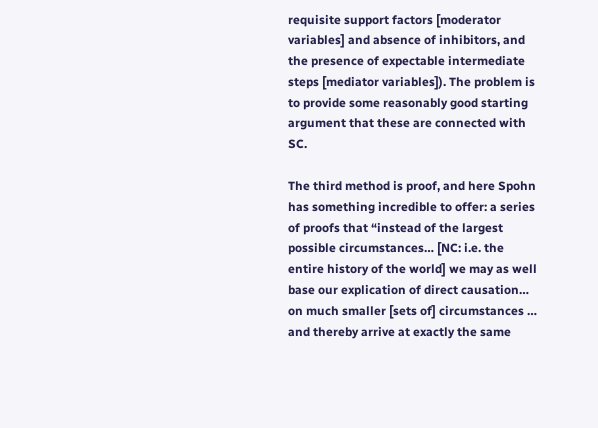requisite support factors [moderator variables] and absence of inhibitors, and the presence of expectable intermediate steps [mediator variables]). The problem is to provide some reasonably good starting argument that these are connected with SC.

The third method is proof, and here Spohn has something incredible to offer: a series of proofs that “instead of the largest possible circumstances… [NC: i.e. the entire history of the world] we may as well base our explication of direct causation… on much smaller [sets of] circumstances … and thereby arrive at exactly the same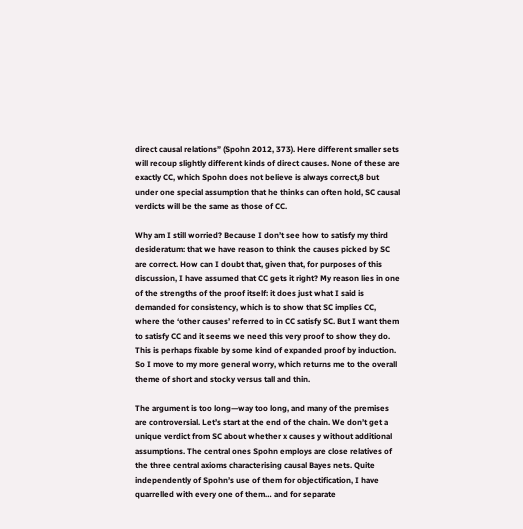direct causal relations” (Spohn 2012, 373). Here different smaller sets will recoup slightly different kinds of direct causes. None of these are exactly CC, which Spohn does not believe is always correct,8 but under one special assumption that he thinks can often hold, SC causal verdicts will be the same as those of CC.

Why am I still worried? Because I don’t see how to satisfy my third desideratum: that we have reason to think the causes picked by SC are correct. How can I doubt that, given that, for purposes of this discussion, I have assumed that CC gets it right? My reason lies in one of the strengths of the proof itself: it does just what I said is demanded for consistency, which is to show that SC implies CC, where the ‘other causes’ referred to in CC satisfy SC. But I want them to satisfy CC and it seems we need this very proof to show they do. This is perhaps fixable by some kind of expanded proof by induction. So I move to my more general worry, which returns me to the overall theme of short and stocky versus tall and thin.

The argument is too long—way too long, and many of the premises are controversial. Let’s start at the end of the chain. We don’t get a unique verdict from SC about whether x causes y without additional assumptions. The central ones Spohn employs are close relatives of the three central axioms characterising causal Bayes nets. Quite independently of Spohn’s use of them for objectification, I have quarrelled with every one of them… and for separate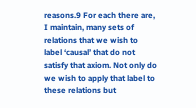reasons.9 For each there are, I maintain, many sets of relations that we wish to label ‘causal’ that do not satisfy that axiom. Not only do we wish to apply that label to these relations but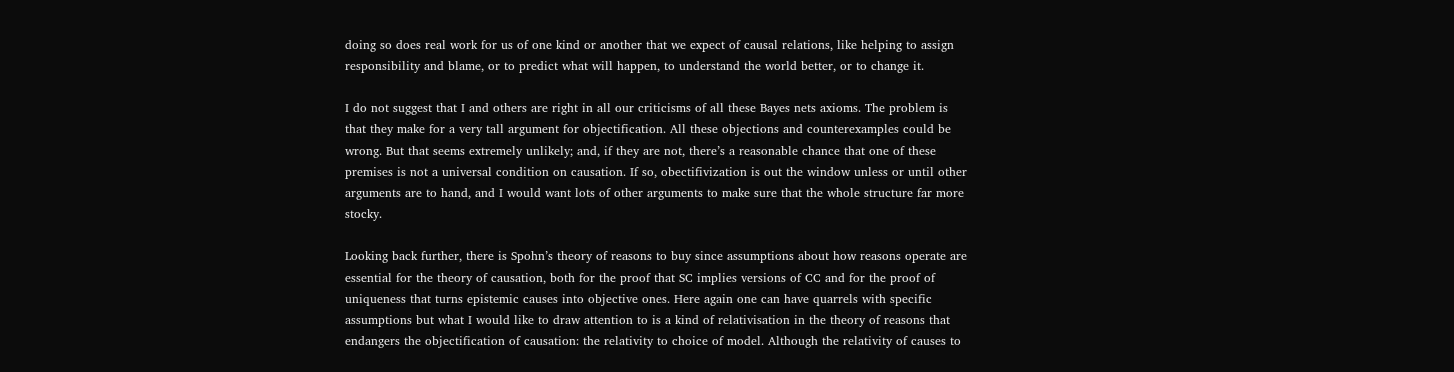doing so does real work for us of one kind or another that we expect of causal relations, like helping to assign responsibility and blame, or to predict what will happen, to understand the world better, or to change it.

I do not suggest that I and others are right in all our criticisms of all these Bayes nets axioms. The problem is that they make for a very tall argument for objectification. All these objections and counterexamples could be wrong. But that seems extremely unlikely; and, if they are not, there’s a reasonable chance that one of these premises is not a universal condition on causation. If so, obectifivization is out the window unless or until other arguments are to hand, and I would want lots of other arguments to make sure that the whole structure far more stocky.

Looking back further, there is Spohn’s theory of reasons to buy since assumptions about how reasons operate are essential for the theory of causation, both for the proof that SC implies versions of CC and for the proof of uniqueness that turns epistemic causes into objective ones. Here again one can have quarrels with specific assumptions but what I would like to draw attention to is a kind of relativisation in the theory of reasons that endangers the objectification of causation: the relativity to choice of model. Although the relativity of causes to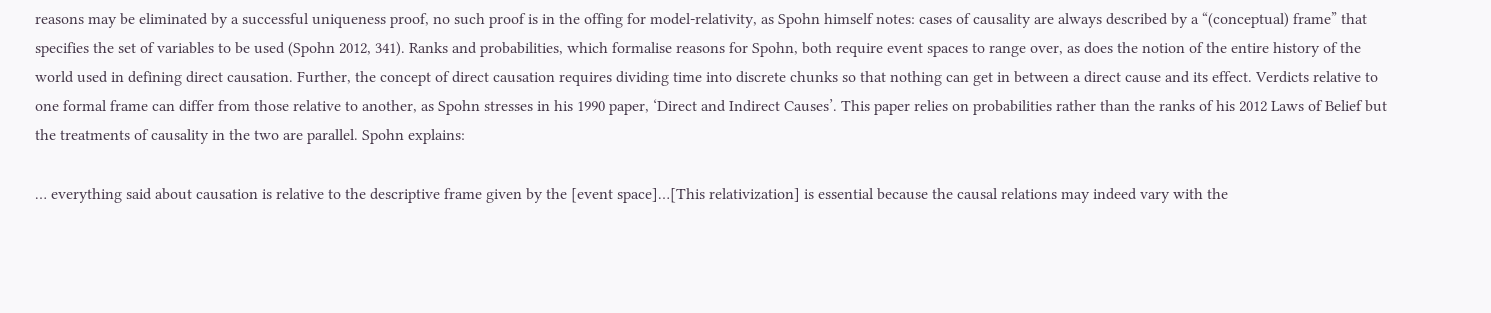reasons may be eliminated by a successful uniqueness proof, no such proof is in the offing for model-relativity, as Spohn himself notes: cases of causality are always described by a “(conceptual) frame” that specifies the set of variables to be used (Spohn 2012, 341). Ranks and probabilities, which formalise reasons for Spohn, both require event spaces to range over, as does the notion of the entire history of the world used in defining direct causation. Further, the concept of direct causation requires dividing time into discrete chunks so that nothing can get in between a direct cause and its effect. Verdicts relative to one formal frame can differ from those relative to another, as Spohn stresses in his 1990 paper, ‘Direct and Indirect Causes’. This paper relies on probabilities rather than the ranks of his 2012 Laws of Belief but the treatments of causality in the two are parallel. Spohn explains:

… everything said about causation is relative to the descriptive frame given by the [event space]…[This relativization] is essential because the causal relations may indeed vary with the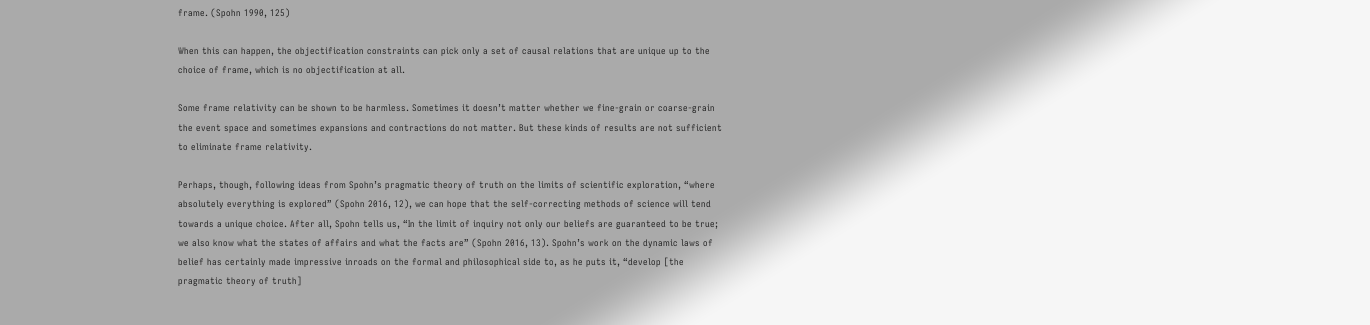frame. (Spohn 1990, 125)

When this can happen, the objectification constraints can pick only a set of causal relations that are unique up to the choice of frame, which is no objectification at all.

Some frame relativity can be shown to be harmless. Sometimes it doesn’t matter whether we fine-grain or coarse-grain the event space and sometimes expansions and contractions do not matter. But these kinds of results are not sufficient to eliminate frame relativity.

Perhaps, though, following ideas from Spohn’s pragmatic theory of truth on the limits of scientific exploration, “where absolutely everything is explored” (Spohn 2016, 12), we can hope that the self-correcting methods of science will tend towards a unique choice. After all, Spohn tells us, “In the limit of inquiry not only our beliefs are guaranteed to be true; we also know what the states of affairs and what the facts are” (Spohn 2016, 13). Spohn’s work on the dynamic laws of belief has certainly made impressive inroads on the formal and philosophical side to, as he puts it, “develop [the pragmatic theory of truth]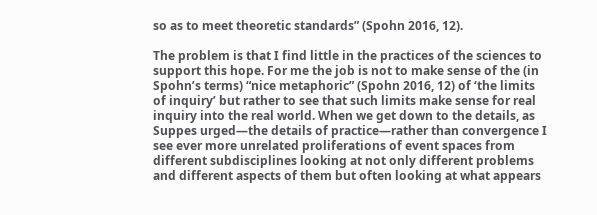so as to meet theoretic standards” (Spohn 2016, 12).

The problem is that I find little in the practices of the sciences to support this hope. For me the job is not to make sense of the (in Spohn’s terms) “nice metaphoric” (Spohn 2016, 12) of ‘the limits of inquiry’ but rather to see that such limits make sense for real inquiry into the real world. When we get down to the details, as Suppes urged—the details of practice—rather than convergence I see ever more unrelated proliferations of event spaces from different subdisciplines looking at not only different problems and different aspects of them but often looking at what appears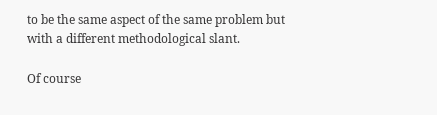to be the same aspect of the same problem but with a different methodological slant.

Of course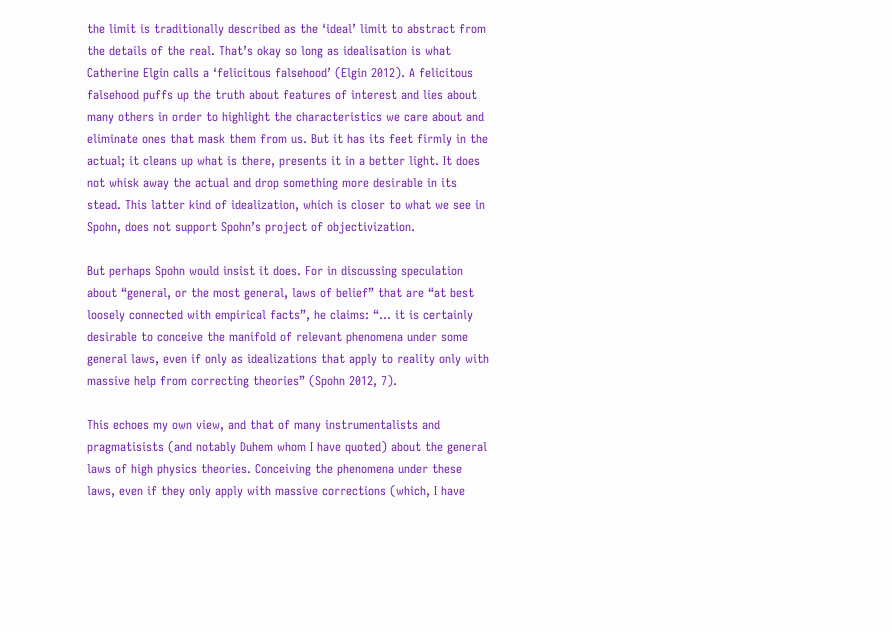the limit is traditionally described as the ‘ideal’ limit to abstract from the details of the real. That’s okay so long as idealisation is what Catherine Elgin calls a ‘felicitous falsehood’ (Elgin 2012). A felicitous falsehood puffs up the truth about features of interest and lies about many others in order to highlight the characteristics we care about and eliminate ones that mask them from us. But it has its feet firmly in the actual; it cleans up what is there, presents it in a better light. It does not whisk away the actual and drop something more desirable in its stead. This latter kind of idealization, which is closer to what we see in Spohn, does not support Spohn’s project of objectivization.

But perhaps Spohn would insist it does. For in discussing speculation about “general, or the most general, laws of belief” that are “at best loosely connected with empirical facts”, he claims: “… it is certainly desirable to conceive the manifold of relevant phenomena under some general laws, even if only as idealizations that apply to reality only with massive help from correcting theories” (Spohn 2012, 7).

This echoes my own view, and that of many instrumentalists and pragmatisists (and notably Duhem whom I have quoted) about the general laws of high physics theories. Conceiving the phenomena under these laws, even if they only apply with massive corrections (which, I have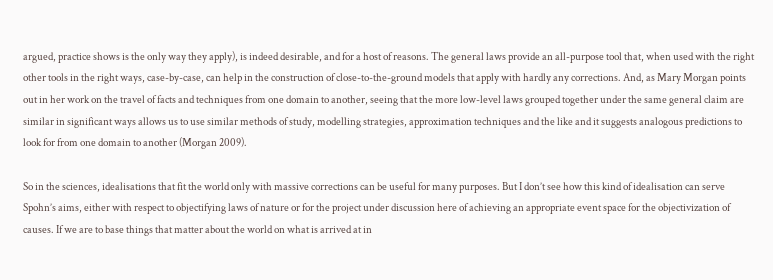argued, practice shows is the only way they apply), is indeed desirable, and for a host of reasons. The general laws provide an all-purpose tool that, when used with the right other tools in the right ways, case-by-case, can help in the construction of close-to-the-ground models that apply with hardly any corrections. And, as Mary Morgan points out in her work on the travel of facts and techniques from one domain to another, seeing that the more low-level laws grouped together under the same general claim are similar in significant ways allows us to use similar methods of study, modelling strategies, approximation techniques and the like and it suggests analogous predictions to look for from one domain to another (Morgan 2009).

So in the sciences, idealisations that fit the world only with massive corrections can be useful for many purposes. But I don’t see how this kind of idealisation can serve Spohn’s aims, either with respect to objectifying laws of nature or for the project under discussion here of achieving an appropriate event space for the objectivization of causes. If we are to base things that matter about the world on what is arrived at in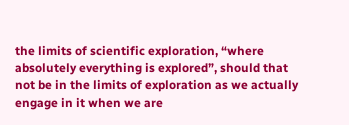the limits of scientific exploration, “where absolutely everything is explored”, should that not be in the limits of exploration as we actually engage in it when we are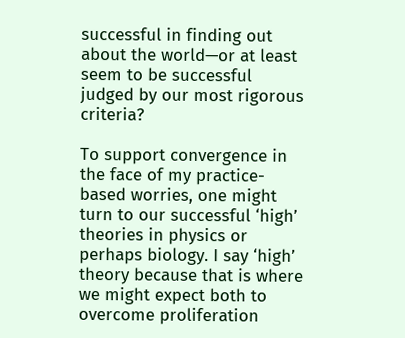successful in finding out about the world—or at least seem to be successful judged by our most rigorous criteria?

To support convergence in the face of my practice-based worries, one might turn to our successful ‘high’ theories in physics or perhaps biology. I say ‘high’ theory because that is where we might expect both to overcome proliferation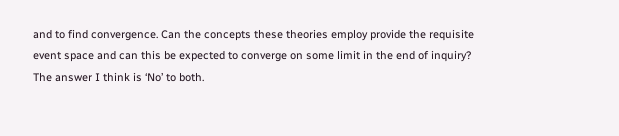and to find convergence. Can the concepts these theories employ provide the requisite event space and can this be expected to converge on some limit in the end of inquiry? The answer I think is ‘No’ to both.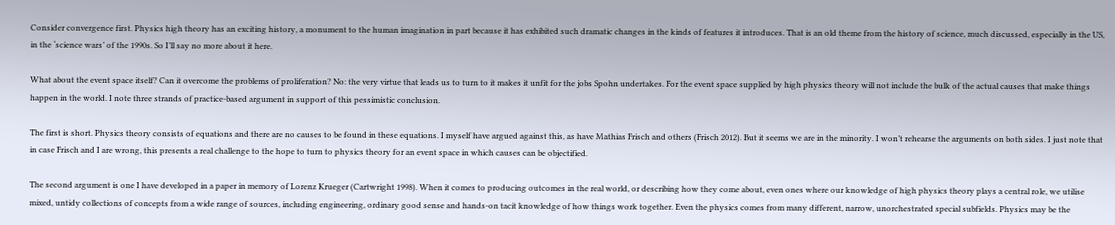Consider convergence first. Physics high theory has an exciting history, a monument to the human imagination in part because it has exhibited such dramatic changes in the kinds of features it introduces. That is an old theme from the history of science, much discussed, especially in the US, in the ‘science wars’ of the 1990s. So I’ll say no more about it here.

What about the event space itself? Can it overcome the problems of proliferation? No: the very virtue that leads us to turn to it makes it unfit for the jobs Spohn undertakes. For the event space supplied by high physics theory will not include the bulk of the actual causes that make things happen in the world. I note three strands of practice-based argument in support of this pessimistic conclusion.

The first is short. Physics theory consists of equations and there are no causes to be found in these equations. I myself have argued against this, as have Mathias Frisch and others (Frisch 2012). But it seems we are in the minority. I won’t rehearse the arguments on both sides. I just note that in case Frisch and I are wrong, this presents a real challenge to the hope to turn to physics theory for an event space in which causes can be objectified.

The second argument is one I have developed in a paper in memory of Lorenz Krueger (Cartwright 1998). When it comes to producing outcomes in the real world, or describing how they come about, even ones where our knowledge of high physics theory plays a central role, we utilise mixed, untidy collections of concepts from a wide range of sources, including engineering, ordinary good sense and hands-on tacit knowledge of how things work together. Even the physics comes from many different, narrow, unorchestrated special subfields. Physics may be the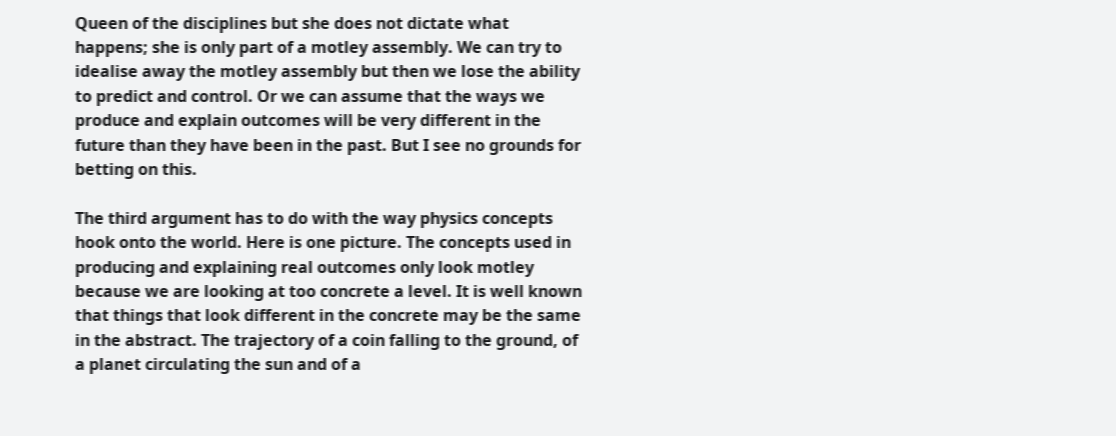Queen of the disciplines but she does not dictate what happens; she is only part of a motley assembly. We can try to idealise away the motley assembly but then we lose the ability to predict and control. Or we can assume that the ways we produce and explain outcomes will be very different in the future than they have been in the past. But I see no grounds for betting on this.

The third argument has to do with the way physics concepts hook onto the world. Here is one picture. The concepts used in producing and explaining real outcomes only look motley because we are looking at too concrete a level. It is well known that things that look different in the concrete may be the same in the abstract. The trajectory of a coin falling to the ground, of a planet circulating the sun and of a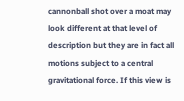cannonball shot over a moat may look different at that level of description but they are in fact all motions subject to a central gravitational force. If this view is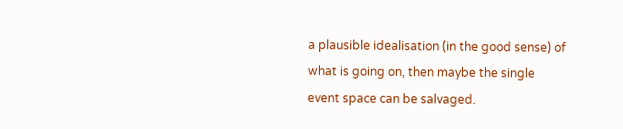a plausible idealisation (in the good sense) of what is going on, then maybe the single event space can be salvaged.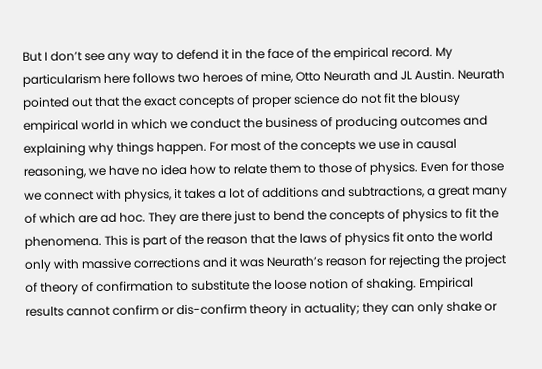But I don’t see any way to defend it in the face of the empirical record. My particularism here follows two heroes of mine, Otto Neurath and JL Austin. Neurath pointed out that the exact concepts of proper science do not fit the blousy empirical world in which we conduct the business of producing outcomes and explaining why things happen. For most of the concepts we use in causal reasoning, we have no idea how to relate them to those of physics. Even for those we connect with physics, it takes a lot of additions and subtractions, a great many of which are ad hoc. They are there just to bend the concepts of physics to fit the phenomena. This is part of the reason that the laws of physics fit onto the world only with massive corrections and it was Neurath’s reason for rejecting the project of theory of confirmation to substitute the loose notion of shaking. Empirical results cannot confirm or dis-confirm theory in actuality; they can only shake or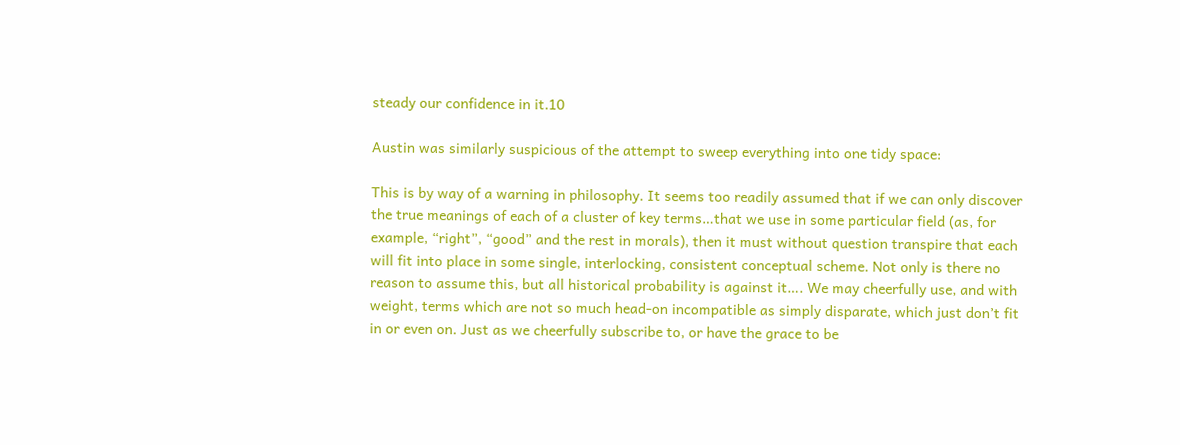steady our confidence in it.10

Austin was similarly suspicious of the attempt to sweep everything into one tidy space:

This is by way of a warning in philosophy. It seems too readily assumed that if we can only discover the true meanings of each of a cluster of key terms…that we use in some particular field (as, for example, “right”, “good” and the rest in morals), then it must without question transpire that each will fit into place in some single, interlocking, consistent conceptual scheme. Not only is there no reason to assume this, but all historical probability is against it…. We may cheerfully use, and with weight, terms which are not so much head-on incompatible as simply disparate, which just don’t fit in or even on. Just as we cheerfully subscribe to, or have the grace to be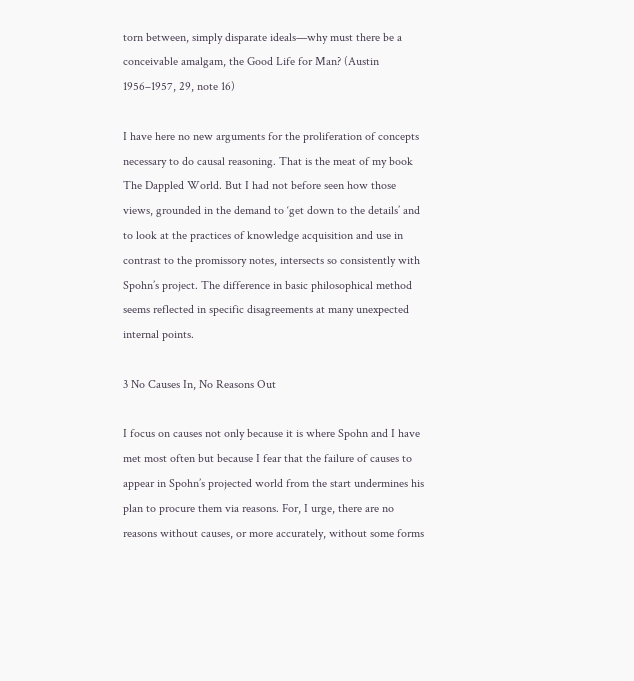torn between, simply disparate ideals—why must there be a conceivable amalgam, the Good Life for Man? (Austin 1956–1957, 29, note 16)

I have here no new arguments for the proliferation of concepts necessary to do causal reasoning. That is the meat of my book The Dappled World. But I had not before seen how those views, grounded in the demand to ‘get down to the details’ and to look at the practices of knowledge acquisition and use in contrast to the promissory notes, intersects so consistently with Spohn’s project. The difference in basic philosophical method seems reflected in specific disagreements at many unexpected internal points.

3 No Causes In, No Reasons Out

I focus on causes not only because it is where Spohn and I have met most often but because I fear that the failure of causes to appear in Spohn’s projected world from the start undermines his plan to procure them via reasons. For, I urge, there are no reasons without causes, or more accurately, without some forms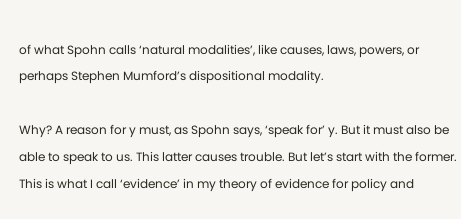of what Spohn calls ‘natural modalities’, like causes, laws, powers, or perhaps Stephen Mumford’s dispositional modality.

Why? A reason for y must, as Spohn says, ‘speak for’ y. But it must also be able to speak to us. This latter causes trouble. But let’s start with the former. This is what I call ‘evidence’ in my theory of evidence for policy and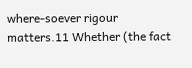where-soever rigour matters.11 Whether (the fact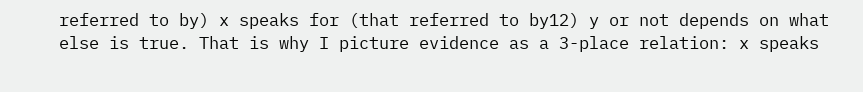referred to by) x speaks for (that referred to by12) y or not depends on what else is true. That is why I picture evidence as a 3-place relation: x speaks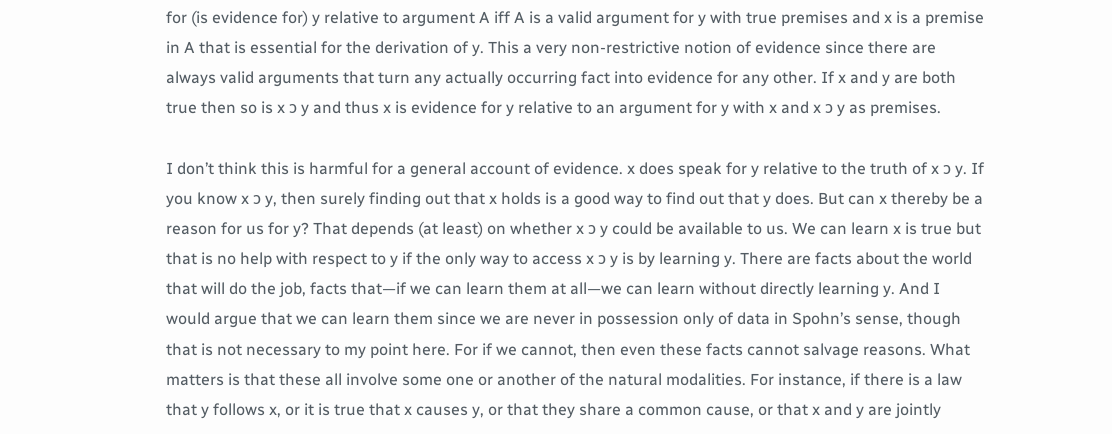for (is evidence for) y relative to argument A iff A is a valid argument for y with true premises and x is a premise in A that is essential for the derivation of y. This a very non-restrictive notion of evidence since there are always valid arguments that turn any actually occurring fact into evidence for any other. If x and y are both true then so is x ͻ y and thus x is evidence for y relative to an argument for y with x and x ͻ y as premises.

I don’t think this is harmful for a general account of evidence. x does speak for y relative to the truth of x ͻ y. If you know x ͻ y, then surely finding out that x holds is a good way to find out that y does. But can x thereby be a reason for us for y? That depends (at least) on whether x ͻ y could be available to us. We can learn x is true but that is no help with respect to y if the only way to access x ͻ y is by learning y. There are facts about the world that will do the job, facts that—if we can learn them at all—we can learn without directly learning y. And I would argue that we can learn them since we are never in possession only of data in Spohn’s sense, though that is not necessary to my point here. For if we cannot, then even these facts cannot salvage reasons. What matters is that these all involve some one or another of the natural modalities. For instance, if there is a law that y follows x, or it is true that x causes y, or that they share a common cause, or that x and y are jointly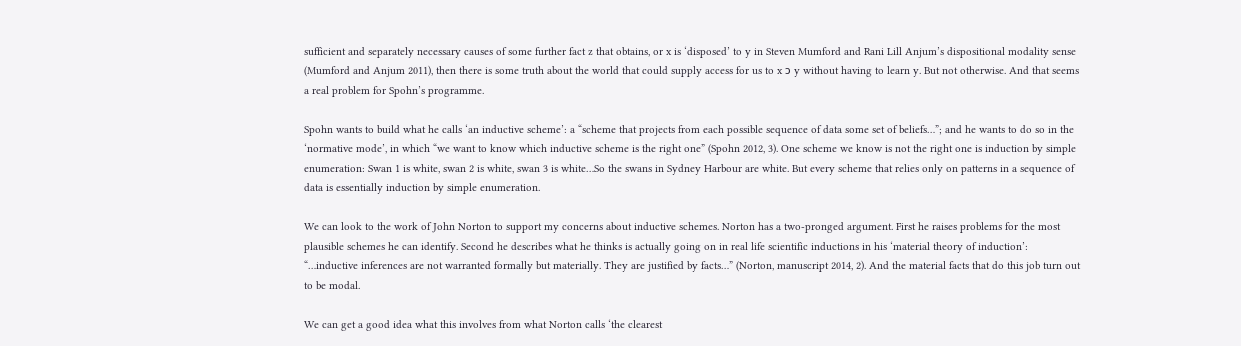sufficient and separately necessary causes of some further fact z that obtains, or x is ‘disposed’ to y in Steven Mumford and Rani Lill Anjum’s dispositional modality sense (Mumford and Anjum 2011), then there is some truth about the world that could supply access for us to x ͻ y without having to learn y. But not otherwise. And that seems a real problem for Spohn’s programme.

Spohn wants to build what he calls ‘an inductive scheme’: a “scheme that projects from each possible sequence of data some set of beliefs…”; and he wants to do so in the ‘normative mode’, in which “we want to know which inductive scheme is the right one” (Spohn 2012, 3). One scheme we know is not the right one is induction by simple enumeration: Swan 1 is white, swan 2 is white, swan 3 is white…So the swans in Sydney Harbour are white. But every scheme that relies only on patterns in a sequence of data is essentially induction by simple enumeration.

We can look to the work of John Norton to support my concerns about inductive schemes. Norton has a two-pronged argument. First he raises problems for the most plausible schemes he can identify. Second he describes what he thinks is actually going on in real life scientific inductions in his ‘material theory of induction’: “…inductive inferences are not warranted formally but materially. They are justified by facts…” (Norton, manuscript 2014, 2). And the material facts that do this job turn out to be modal.

We can get a good idea what this involves from what Norton calls ‘the clearest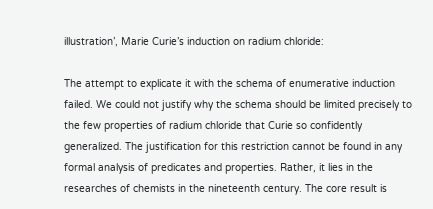illustration’, Marie Curie’s induction on radium chloride:

The attempt to explicate it with the schema of enumerative induction failed. We could not justify why the schema should be limited precisely to the few properties of radium chloride that Curie so confidently generalized. The justification for this restriction cannot be found in any formal analysis of predicates and properties. Rather, it lies in the researches of chemists in the nineteenth century. The core result is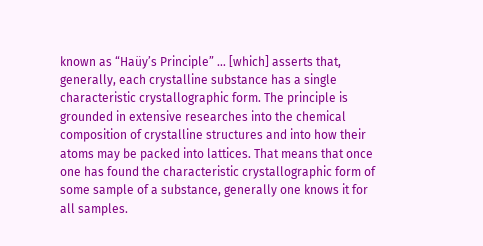known as “Haüy’s Principle” … [which] asserts that, generally, each crystalline substance has a single characteristic crystallographic form. The principle is grounded in extensive researches into the chemical composition of crystalline structures and into how their atoms may be packed into lattices. That means that once one has found the characteristic crystallographic form of some sample of a substance, generally one knows it for all samples.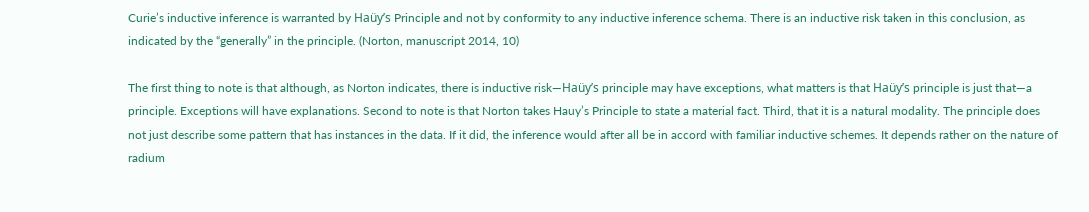Curie’s inductive inference is warranted by Haüy’s Principle and not by conformity to any inductive inference schema. There is an inductive risk taken in this conclusion, as indicated by the “generally” in the principle. (Norton, manuscript 2014, 10)

The first thing to note is that although, as Norton indicates, there is inductive risk—Haüy’s principle may have exceptions, what matters is that Haüy’s principle is just that—a principle. Exceptions will have explanations. Second to note is that Norton takes Hauy’s Principle to state a material fact. Third, that it is a natural modality. The principle does not just describe some pattern that has instances in the data. If it did, the inference would after all be in accord with familiar inductive schemes. It depends rather on the nature of radium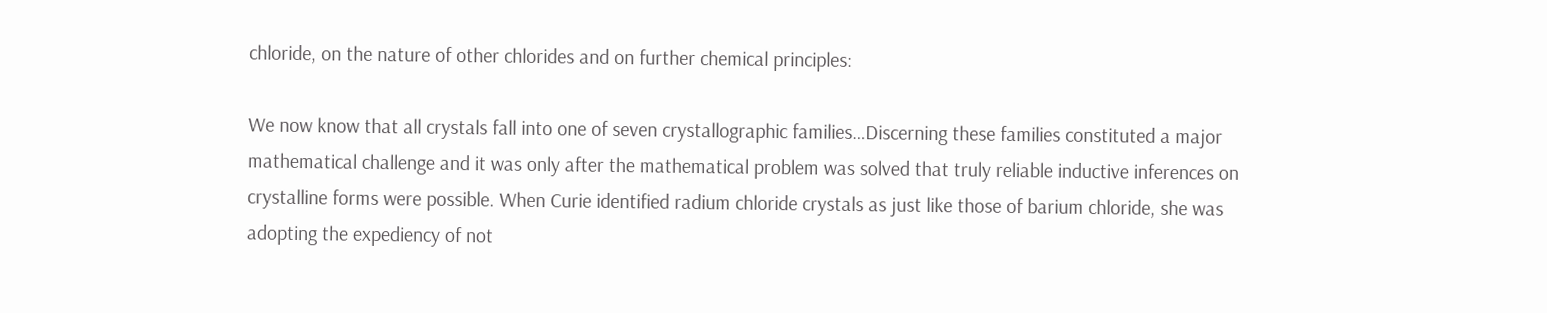chloride, on the nature of other chlorides and on further chemical principles:

We now know that all crystals fall into one of seven crystallographic families…Discerning these families constituted a major mathematical challenge and it was only after the mathematical problem was solved that truly reliable inductive inferences on crystalline forms were possible. When Curie identified radium chloride crystals as just like those of barium chloride, she was adopting the expediency of not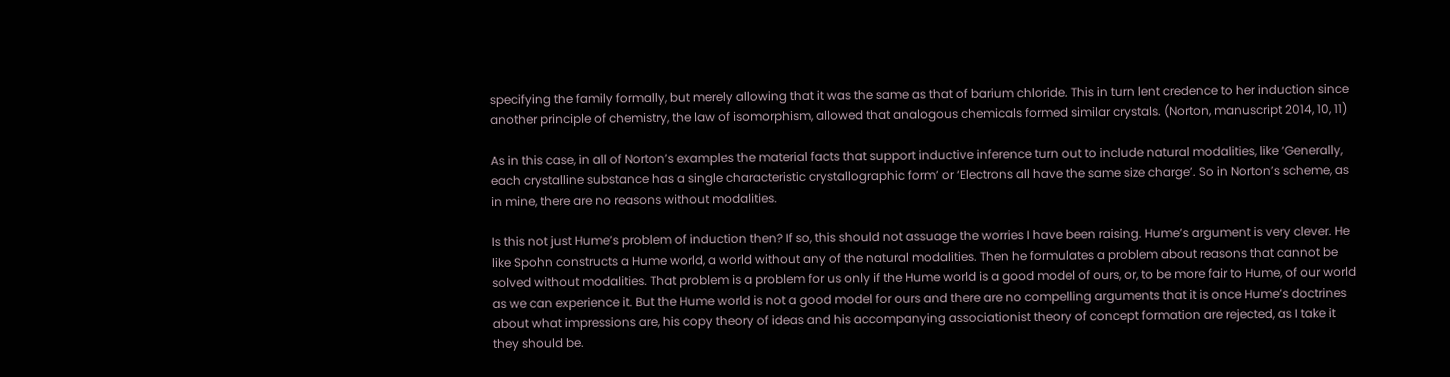specifying the family formally, but merely allowing that it was the same as that of barium chloride. This in turn lent credence to her induction since another principle of chemistry, the law of isomorphism, allowed that analogous chemicals formed similar crystals. (Norton, manuscript 2014, 10, 11)

As in this case, in all of Norton’s examples the material facts that support inductive inference turn out to include natural modalities, like ‘Generally, each crystalline substance has a single characteristic crystallographic form’ or ‘Electrons all have the same size charge’. So in Norton’s scheme, as in mine, there are no reasons without modalities.

Is this not just Hume’s problem of induction then? If so, this should not assuage the worries I have been raising. Hume’s argument is very clever. He like Spohn constructs a Hume world, a world without any of the natural modalities. Then he formulates a problem about reasons that cannot be solved without modalities. That problem is a problem for us only if the Hume world is a good model of ours, or, to be more fair to Hume, of our world as we can experience it. But the Hume world is not a good model for ours and there are no compelling arguments that it is once Hume’s doctrines about what impressions are, his copy theory of ideas and his accompanying associationist theory of concept formation are rejected, as I take it they should be.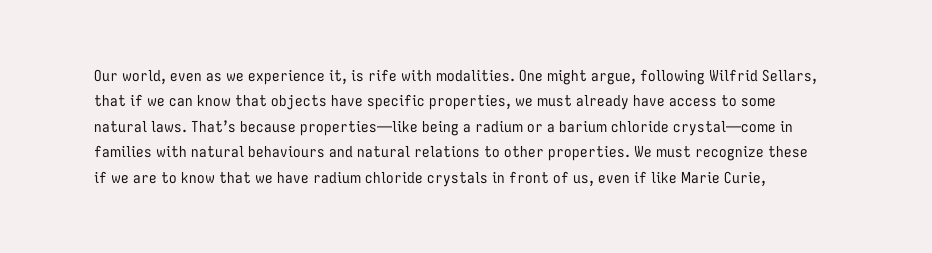Our world, even as we experience it, is rife with modalities. One might argue, following Wilfrid Sellars, that if we can know that objects have specific properties, we must already have access to some natural laws. That’s because properties—like being a radium or a barium chloride crystal—come in families with natural behaviours and natural relations to other properties. We must recognize these if we are to know that we have radium chloride crystals in front of us, even if like Marie Curie,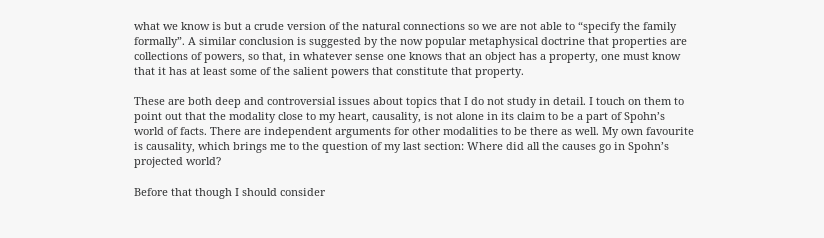what we know is but a crude version of the natural connections so we are not able to “specify the family formally”. A similar conclusion is suggested by the now popular metaphysical doctrine that properties are collections of powers, so that, in whatever sense one knows that an object has a property, one must know that it has at least some of the salient powers that constitute that property.

These are both deep and controversial issues about topics that I do not study in detail. I touch on them to point out that the modality close to my heart, causality, is not alone in its claim to be a part of Spohn’s world of facts. There are independent arguments for other modalities to be there as well. My own favourite is causality, which brings me to the question of my last section: Where did all the causes go in Spohn’s projected world?

Before that though I should consider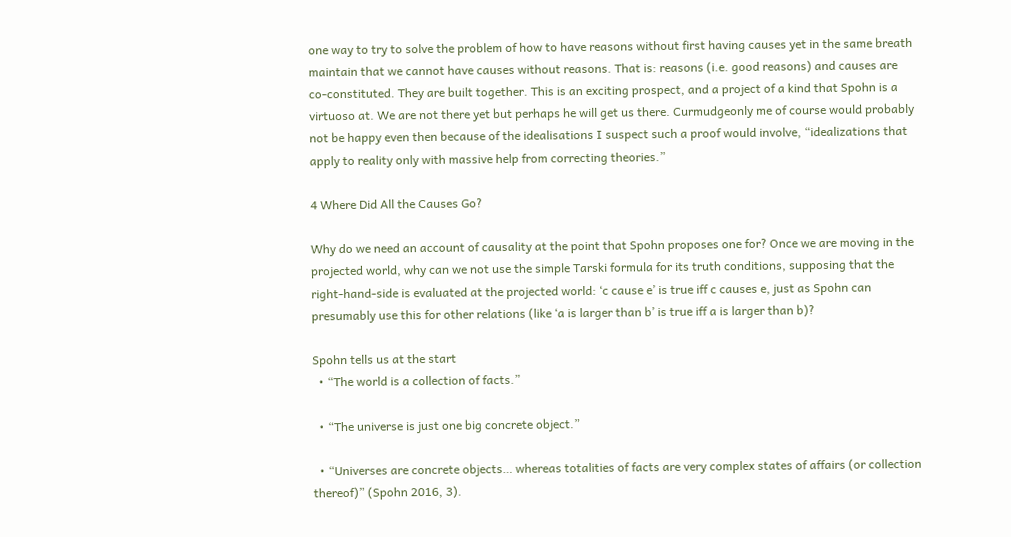one way to try to solve the problem of how to have reasons without first having causes yet in the same breath maintain that we cannot have causes without reasons. That is: reasons (i.e. good reasons) and causes are co-constituted. They are built together. This is an exciting prospect, and a project of a kind that Spohn is a virtuoso at. We are not there yet but perhaps he will get us there. Curmudgeonly me of course would probably not be happy even then because of the idealisations I suspect such a proof would involve, “idealizations that apply to reality only with massive help from correcting theories.”

4 Where Did All the Causes Go?

Why do we need an account of causality at the point that Spohn proposes one for? Once we are moving in the projected world, why can we not use the simple Tarski formula for its truth conditions, supposing that the right-hand-side is evaluated at the projected world: ‘c cause e’ is true iff c causes e, just as Spohn can presumably use this for other relations (like ‘a is larger than b’ is true iff a is larger than b)?

Spohn tells us at the start
  • “The world is a collection of facts.”

  • “The universe is just one big concrete object.”

  • “Universes are concrete objects… whereas totalities of facts are very complex states of affairs (or collection thereof)” (Spohn 2016, 3).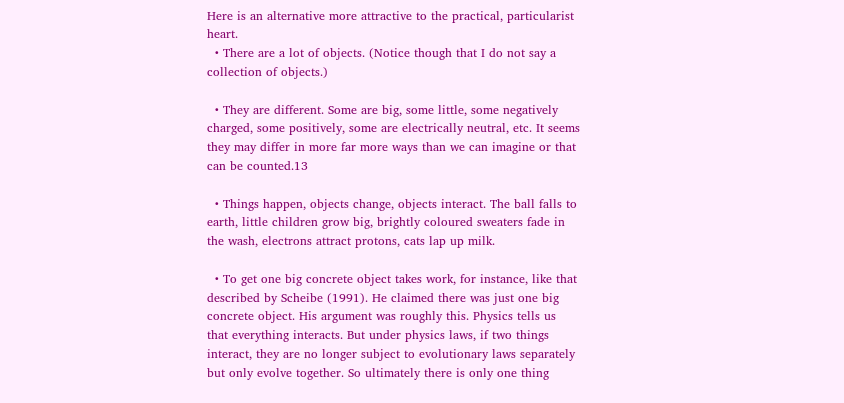Here is an alternative more attractive to the practical, particularist heart.
  • There are a lot of objects. (Notice though that I do not say a collection of objects.)

  • They are different. Some are big, some little, some negatively charged, some positively, some are electrically neutral, etc. It seems they may differ in more far more ways than we can imagine or that can be counted.13

  • Things happen, objects change, objects interact. The ball falls to earth, little children grow big, brightly coloured sweaters fade in the wash, electrons attract protons, cats lap up milk.

  • To get one big concrete object takes work, for instance, like that described by Scheibe (1991). He claimed there was just one big concrete object. His argument was roughly this. Physics tells us that everything interacts. But under physics laws, if two things interact, they are no longer subject to evolutionary laws separately but only evolve together. So ultimately there is only one thing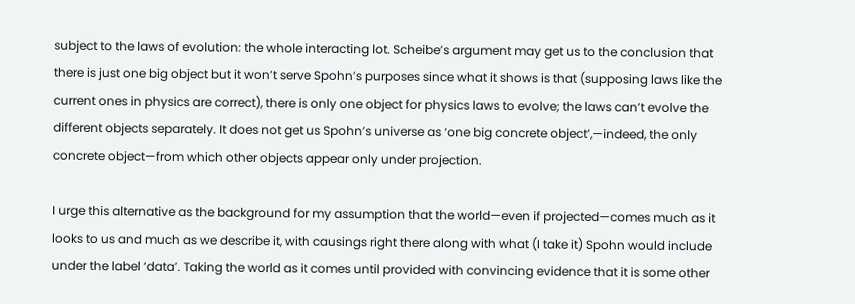subject to the laws of evolution: the whole interacting lot. Scheibe’s argument may get us to the conclusion that there is just one big object but it won’t serve Spohn’s purposes since what it shows is that (supposing laws like the current ones in physics are correct), there is only one object for physics laws to evolve; the laws can’t evolve the different objects separately. It does not get us Spohn’s universe as ‘one big concrete object’,—indeed, the only concrete object—from which other objects appear only under projection.

I urge this alternative as the background for my assumption that the world—even if projected—comes much as it looks to us and much as we describe it, with causings right there along with what (I take it) Spohn would include under the label ‘data’. Taking the world as it comes until provided with convincing evidence that it is some other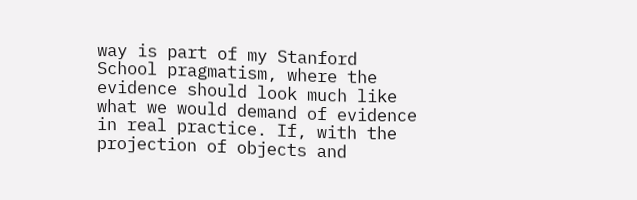way is part of my Stanford School pragmatism, where the evidence should look much like what we would demand of evidence in real practice. If, with the projection of objects and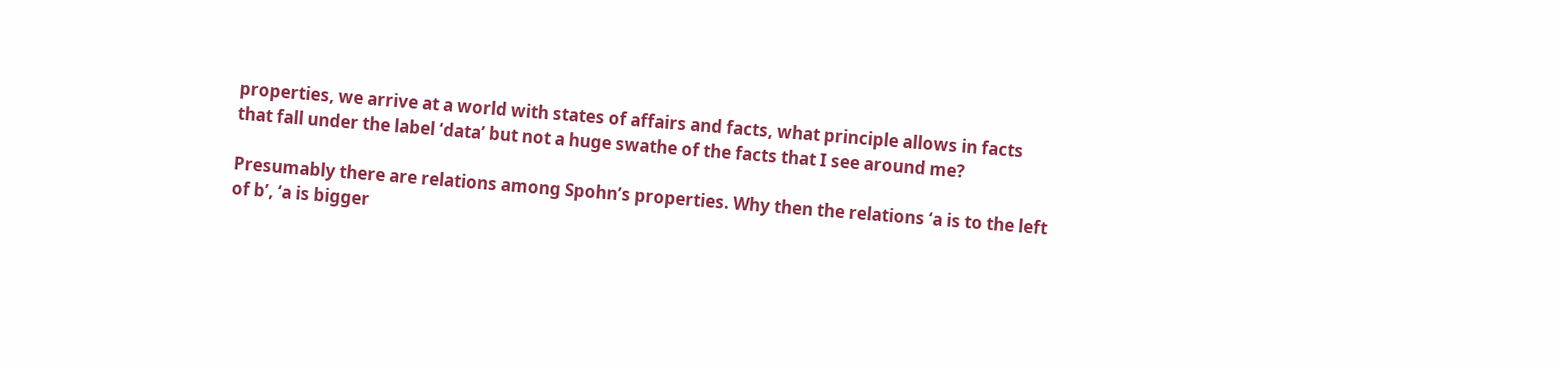properties, we arrive at a world with states of affairs and facts, what principle allows in facts that fall under the label ‘data’ but not a huge swathe of the facts that I see around me?

Presumably there are relations among Spohn’s properties. Why then the relations ‘a is to the left of b’, ‘a is bigger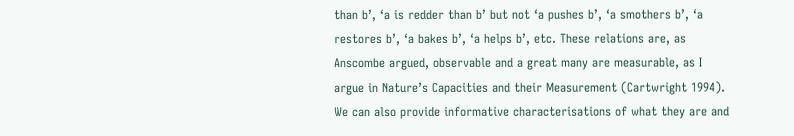than b’, ‘a is redder than b’ but not ‘a pushes b’, ‘a smothers b’, ‘a restores b’, ‘a bakes b’, ‘a helps b’, etc. These relations are, as Anscombe argued, observable and a great many are measurable, as I argue in Nature’s Capacities and their Measurement (Cartwright 1994). We can also provide informative characterisations of what they are and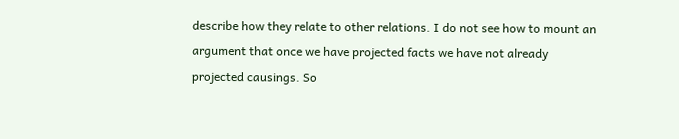describe how they relate to other relations. I do not see how to mount an argument that once we have projected facts we have not already projected causings. So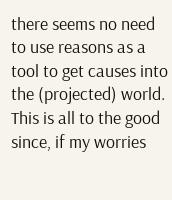there seems no need to use reasons as a tool to get causes into the (projected) world. This is all to the good since, if my worries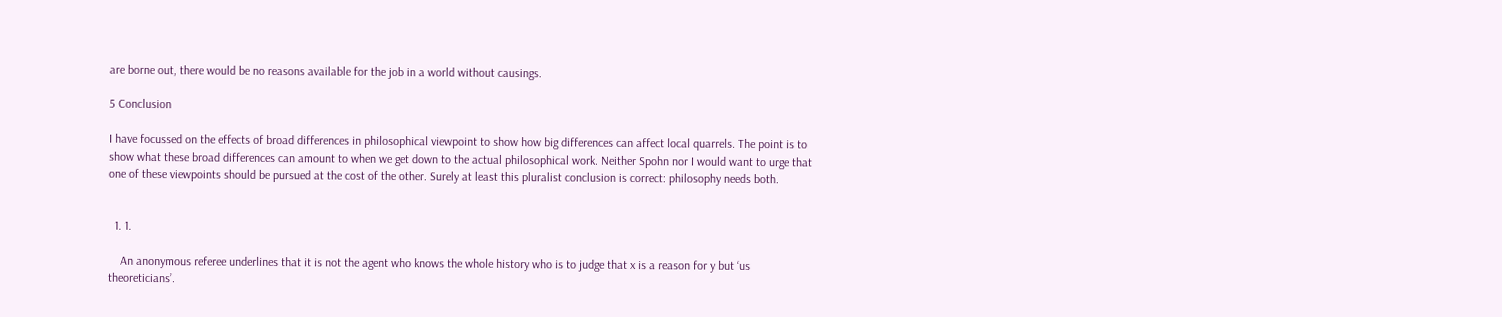are borne out, there would be no reasons available for the job in a world without causings.

5 Conclusion

I have focussed on the effects of broad differences in philosophical viewpoint to show how big differences can affect local quarrels. The point is to show what these broad differences can amount to when we get down to the actual philosophical work. Neither Spohn nor I would want to urge that one of these viewpoints should be pursued at the cost of the other. Surely at least this pluralist conclusion is correct: philosophy needs both.


  1. 1.

    An anonymous referee underlines that it is not the agent who knows the whole history who is to judge that x is a reason for y but ‘us theoreticians’.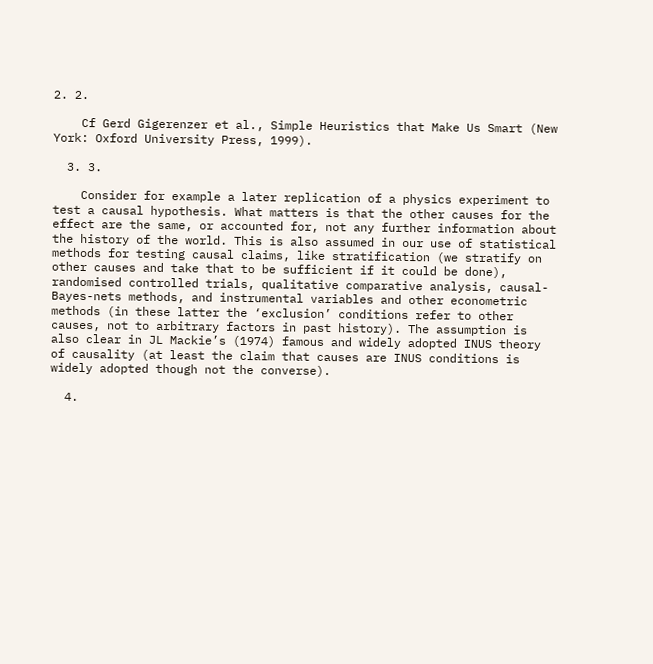2. 2.

    Cf Gerd Gigerenzer et al., Simple Heuristics that Make Us Smart (New York: Oxford University Press, 1999).

  3. 3.

    Consider for example a later replication of a physics experiment to test a causal hypothesis. What matters is that the other causes for the effect are the same, or accounted for, not any further information about the history of the world. This is also assumed in our use of statistical methods for testing causal claims, like stratification (we stratify on other causes and take that to be sufficient if it could be done), randomised controlled trials, qualitative comparative analysis, causal-Bayes-nets methods, and instrumental variables and other econometric methods (in these latter the ‘exclusion’ conditions refer to other causes, not to arbitrary factors in past history). The assumption is also clear in JL Mackie’s (1974) famous and widely adopted INUS theory of causality (at least the claim that causes are INUS conditions is widely adopted though not the converse).

  4.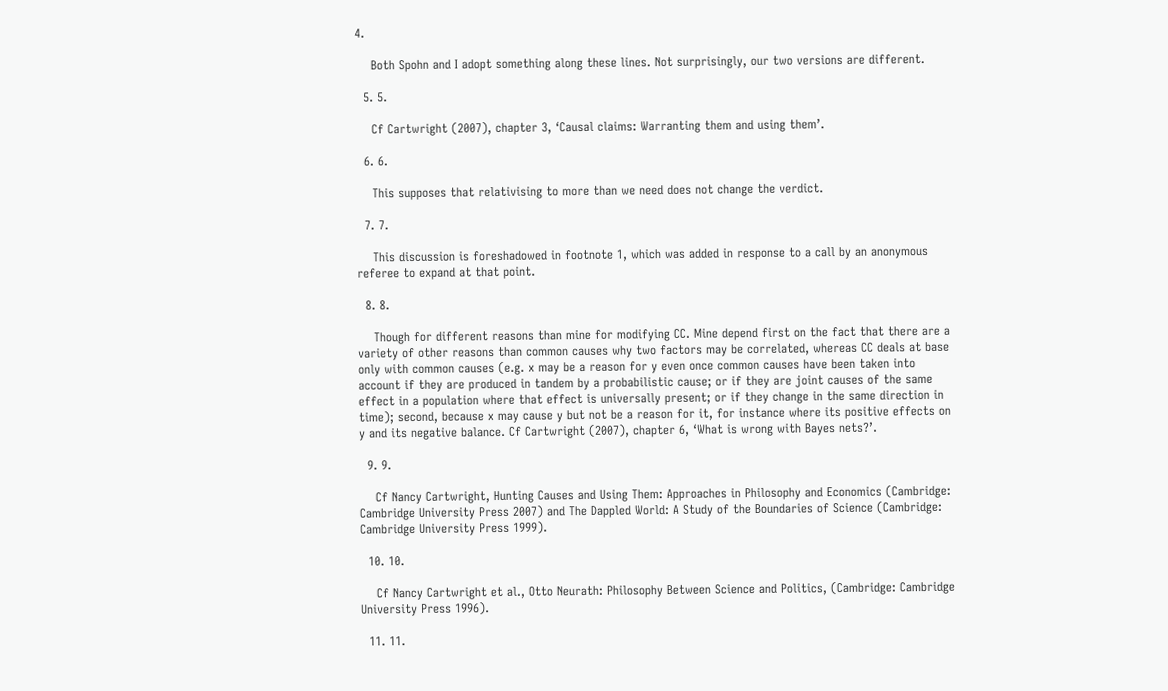4.

    Both Spohn and I adopt something along these lines. Not surprisingly, our two versions are different.

  5. 5.

    Cf Cartwright (2007), chapter 3, ‘Causal claims: Warranting them and using them’.

  6. 6.

    This supposes that relativising to more than we need does not change the verdict.

  7. 7.

    This discussion is foreshadowed in footnote 1, which was added in response to a call by an anonymous referee to expand at that point.

  8. 8.

    Though for different reasons than mine for modifying CC. Mine depend first on the fact that there are a variety of other reasons than common causes why two factors may be correlated, whereas CC deals at base only with common causes (e.g. x may be a reason for y even once common causes have been taken into account if they are produced in tandem by a probabilistic cause; or if they are joint causes of the same effect in a population where that effect is universally present; or if they change in the same direction in time); second, because x may cause y but not be a reason for it, for instance where its positive effects on y and its negative balance. Cf Cartwright (2007), chapter 6, ‘What is wrong with Bayes nets?’.

  9. 9.

    Cf Nancy Cartwright, Hunting Causes and Using Them: Approaches in Philosophy and Economics (Cambridge: Cambridge University Press 2007) and The Dappled World: A Study of the Boundaries of Science (Cambridge: Cambridge University Press 1999).

  10. 10.

    Cf Nancy Cartwright et al., Otto Neurath: Philosophy Between Science and Politics, (Cambridge: Cambridge University Press 1996).

  11. 11.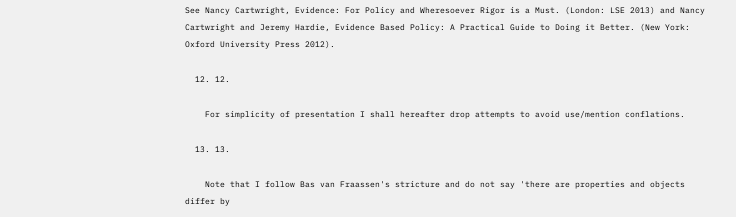See Nancy Cartwright, Evidence: For Policy and Wheresoever Rigor is a Must. (London: LSE 2013) and Nancy Cartwright and Jeremy Hardie, Evidence Based Policy: A Practical Guide to Doing it Better. (New York: Oxford University Press 2012).

  12. 12.

    For simplicity of presentation I shall hereafter drop attempts to avoid use/mention conflations.

  13. 13.

    Note that I follow Bas van Fraassen's stricture and do not say 'there are properties and objects differ by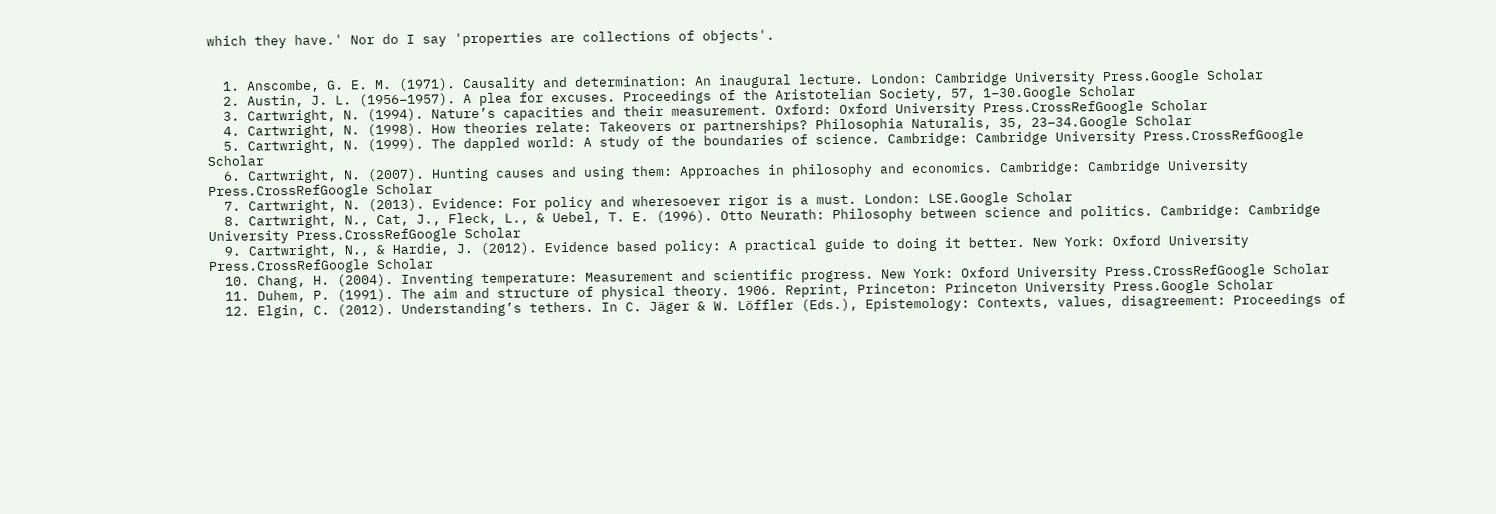which they have.' Nor do I say 'properties are collections of objects'.


  1. Anscombe, G. E. M. (1971). Causality and determination: An inaugural lecture. London: Cambridge University Press.Google Scholar
  2. Austin, J. L. (1956–1957). A plea for excuses. Proceedings of the Aristotelian Society, 57, 1–30.Google Scholar
  3. Cartwright, N. (1994). Nature’s capacities and their measurement. Oxford: Oxford University Press.CrossRefGoogle Scholar
  4. Cartwright, N. (1998). How theories relate: Takeovers or partnerships? Philosophia Naturalis, 35, 23–34.Google Scholar
  5. Cartwright, N. (1999). The dappled world: A study of the boundaries of science. Cambridge: Cambridge University Press.CrossRefGoogle Scholar
  6. Cartwright, N. (2007). Hunting causes and using them: Approaches in philosophy and economics. Cambridge: Cambridge University Press.CrossRefGoogle Scholar
  7. Cartwright, N. (2013). Evidence: For policy and wheresoever rigor is a must. London: LSE.Google Scholar
  8. Cartwright, N., Cat, J., Fleck, L., & Uebel, T. E. (1996). Otto Neurath: Philosophy between science and politics. Cambridge: Cambridge University Press.CrossRefGoogle Scholar
  9. Cartwright, N., & Hardie, J. (2012). Evidence based policy: A practical guide to doing it better. New York: Oxford University Press.CrossRefGoogle Scholar
  10. Chang, H. (2004). Inventing temperature: Measurement and scientific progress. New York: Oxford University Press.CrossRefGoogle Scholar
  11. Duhem, P. (1991). The aim and structure of physical theory. 1906. Reprint, Princeton: Princeton University Press.Google Scholar
  12. Elgin, C. (2012). Understanding’s tethers. In C. Jäger & W. Löffler (Eds.), Epistemology: Contexts, values, disagreement: Proceedings of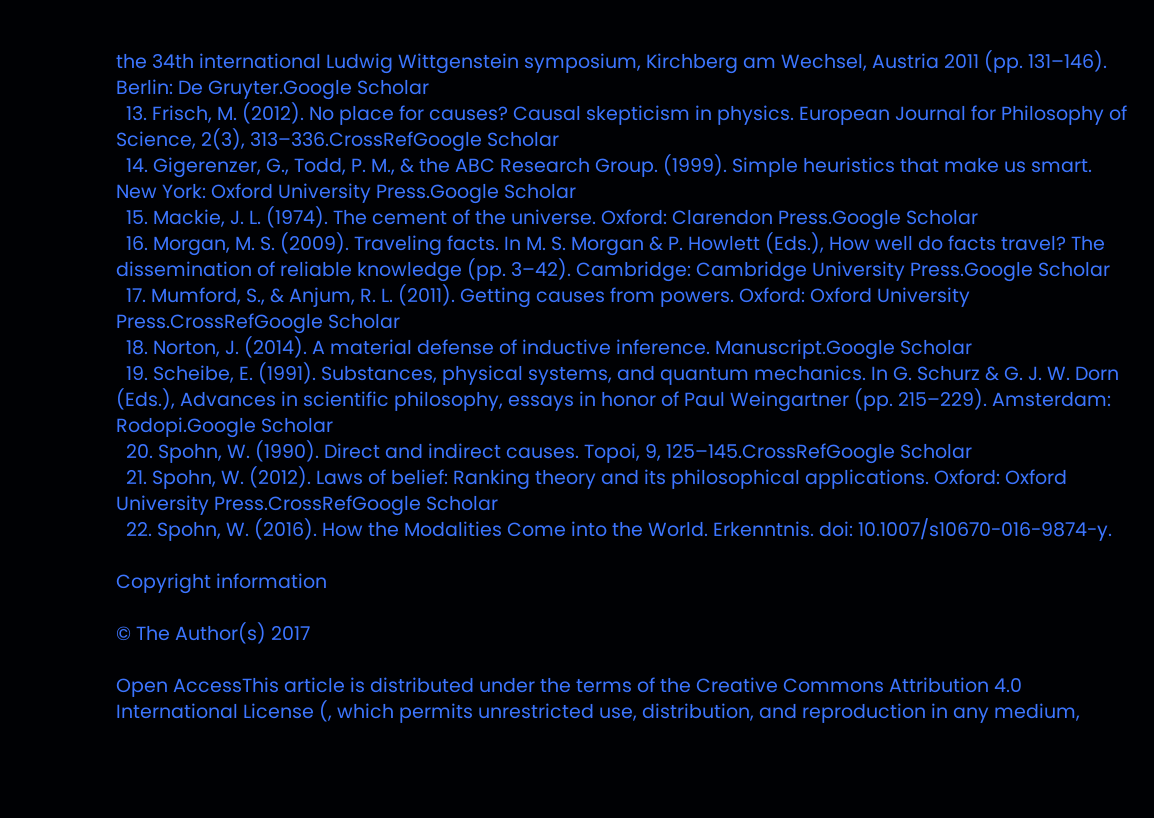the 34th international Ludwig Wittgenstein symposium, Kirchberg am Wechsel, Austria 2011 (pp. 131–146). Berlin: De Gruyter.Google Scholar
  13. Frisch, M. (2012). No place for causes? Causal skepticism in physics. European Journal for Philosophy of Science, 2(3), 313–336.CrossRefGoogle Scholar
  14. Gigerenzer, G., Todd, P. M., & the ABC Research Group. (1999). Simple heuristics that make us smart. New York: Oxford University Press.Google Scholar
  15. Mackie, J. L. (1974). The cement of the universe. Oxford: Clarendon Press.Google Scholar
  16. Morgan, M. S. (2009). Traveling facts. In M. S. Morgan & P. Howlett (Eds.), How well do facts travel? The dissemination of reliable knowledge (pp. 3–42). Cambridge: Cambridge University Press.Google Scholar
  17. Mumford, S., & Anjum, R. L. (2011). Getting causes from powers. Oxford: Oxford University Press.CrossRefGoogle Scholar
  18. Norton, J. (2014). A material defense of inductive inference. Manuscript.Google Scholar
  19. Scheibe, E. (1991). Substances, physical systems, and quantum mechanics. In G. Schurz & G. J. W. Dorn (Eds.), Advances in scientific philosophy, essays in honor of Paul Weingartner (pp. 215–229). Amsterdam: Rodopi.Google Scholar
  20. Spohn, W. (1990). Direct and indirect causes. Topoi, 9, 125–145.CrossRefGoogle Scholar
  21. Spohn, W. (2012). Laws of belief: Ranking theory and its philosophical applications. Oxford: Oxford University Press.CrossRefGoogle Scholar
  22. Spohn, W. (2016). How the Modalities Come into the World. Erkenntnis. doi: 10.1007/s10670-016-9874-y.

Copyright information

© The Author(s) 2017

Open AccessThis article is distributed under the terms of the Creative Commons Attribution 4.0 International License (, which permits unrestricted use, distribution, and reproduction in any medium,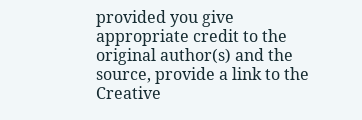provided you give appropriate credit to the original author(s) and the source, provide a link to the Creative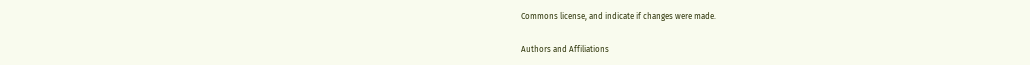Commons license, and indicate if changes were made.

Authors and Affiliations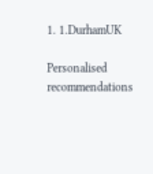1. 1.DurhamUK

Personalised recommendations